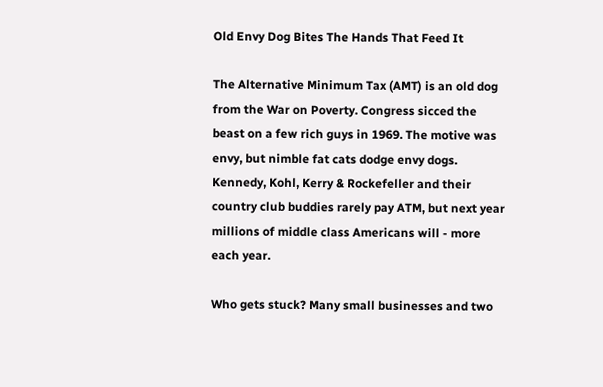Old Envy Dog Bites The Hands That Feed It

The Alternative Minimum Tax (AMT) is an old dog from the War on Poverty. Congress sicced the beast on a few rich guys in 1969. The motive was envy, but nimble fat cats dodge envy dogs. Kennedy, Kohl, Kerry & Rockefeller and their country club buddies rarely pay ATM, but next year millions of middle class Americans will - more each year.

Who gets stuck? Many small businesses and two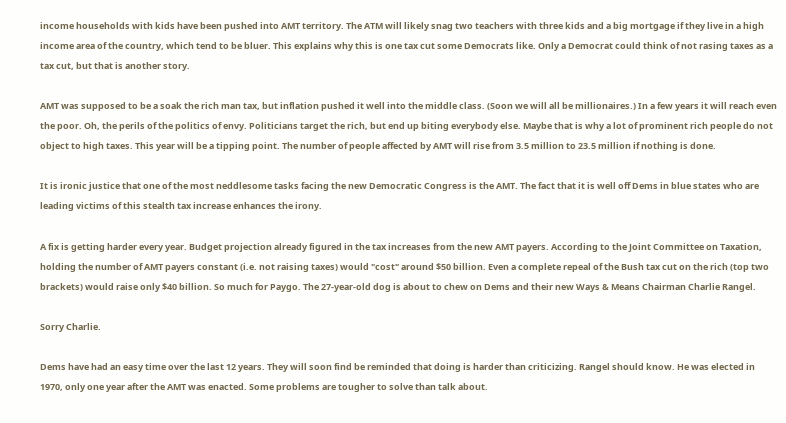income households with kids have been pushed into AMT territory. The ATM will likely snag two teachers with three kids and a big mortgage if they live in a high income area of the country, which tend to be bluer. This explains why this is one tax cut some Democrats like. Only a Democrat could think of not rasing taxes as a tax cut, but that is another story.

AMT was supposed to be a soak the rich man tax, but inflation pushed it well into the middle class. (Soon we will all be millionaires.) In a few years it will reach even the poor. Oh, the perils of the politics of envy. Politicians target the rich, but end up biting everybody else. Maybe that is why a lot of prominent rich people do not object to high taxes. This year will be a tipping point. The number of people affected by AMT will rise from 3.5 million to 23.5 million if nothing is done.

It is ironic justice that one of the most neddlesome tasks facing the new Democratic Congress is the AMT. The fact that it is well off Dems in blue states who are leading victims of this stealth tax increase enhances the irony.

A fix is getting harder every year. Budget projection already figured in the tax increases from the new AMT payers. According to the Joint Committee on Taxation, holding the number of AMT payers constant (i.e. not raising taxes) would "cost" around $50 billion. Even a complete repeal of the Bush tax cut on the rich (top two brackets) would raise only $40 billion. So much for Paygo. The 27-year-old dog is about to chew on Dems and their new Ways & Means Chairman Charlie Rangel.

Sorry Charlie.

Dems have had an easy time over the last 12 years. They will soon find be reminded that doing is harder than criticizing. Rangel should know. He was elected in 1970, only one year after the AMT was enacted. Some problems are tougher to solve than talk about.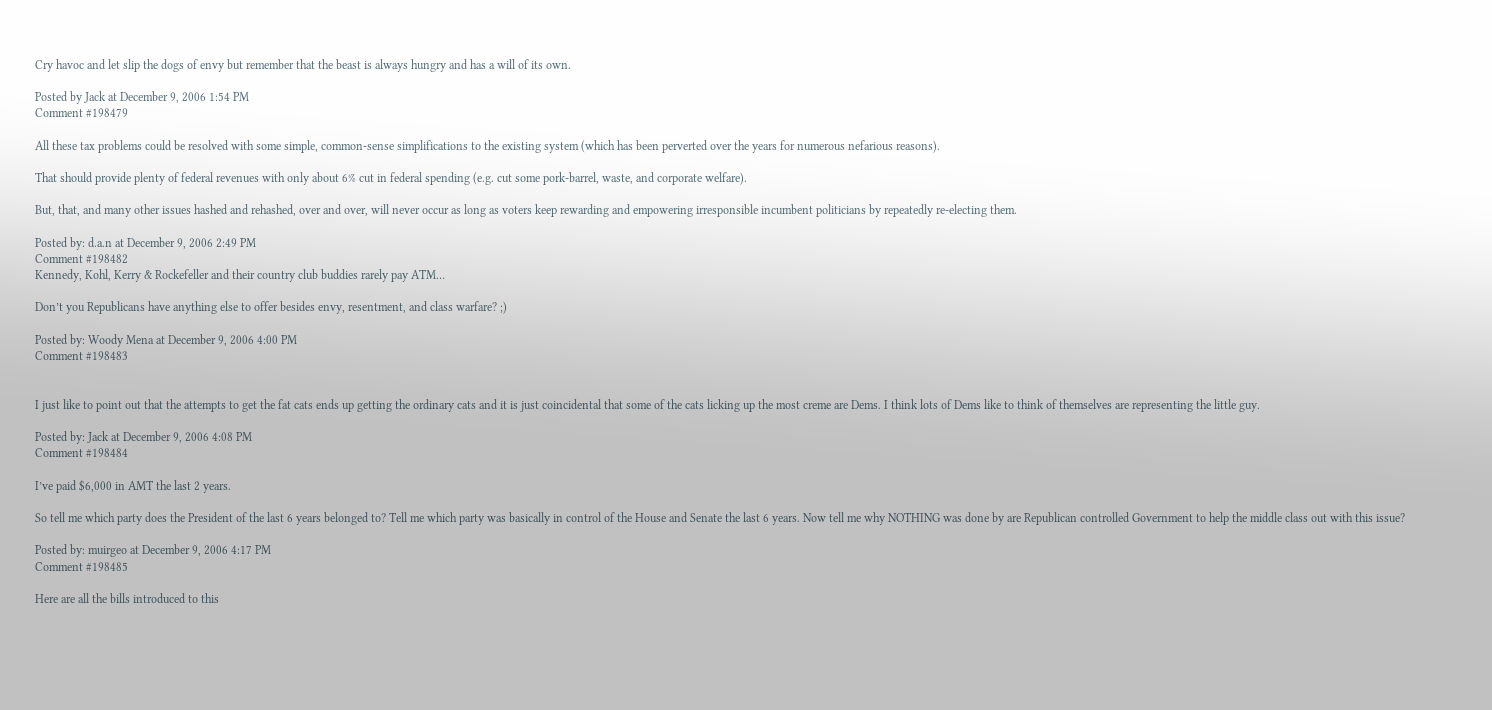Cry havoc and let slip the dogs of envy but remember that the beast is always hungry and has a will of its own.

Posted by Jack at December 9, 2006 1:54 PM
Comment #198479

All these tax problems could be resolved with some simple, common-sense simplifications to the existing system (which has been perverted over the years for numerous nefarious reasons).

That should provide plenty of federal revenues with only about 6% cut in federal spending (e.g. cut some pork-barrel, waste, and corporate welfare).

But, that, and many other issues hashed and rehashed, over and over, will never occur as long as voters keep rewarding and empowering irresponsible incumbent politicians by repeatedly re-electing them.

Posted by: d.a.n at December 9, 2006 2:49 PM
Comment #198482
Kennedy, Kohl, Kerry & Rockefeller and their country club buddies rarely pay ATM…

Don’t you Republicans have anything else to offer besides envy, resentment, and class warfare? ;)

Posted by: Woody Mena at December 9, 2006 4:00 PM
Comment #198483


I just like to point out that the attempts to get the fat cats ends up getting the ordinary cats and it is just coincidental that some of the cats licking up the most creme are Dems. I think lots of Dems like to think of themselves are representing the little guy.

Posted by: Jack at December 9, 2006 4:08 PM
Comment #198484

I’ve paid $6,000 in AMT the last 2 years.

So tell me which party does the President of the last 6 years belonged to? Tell me which party was basically in control of the House and Senate the last 6 years. Now tell me why NOTHING was done by are Republican controlled Government to help the middle class out with this issue?

Posted by: muirgeo at December 9, 2006 4:17 PM
Comment #198485

Here are all the bills introduced to this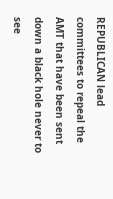REPUBLICAN lead committees to repeal the AMT that have been sent down a black hole never to see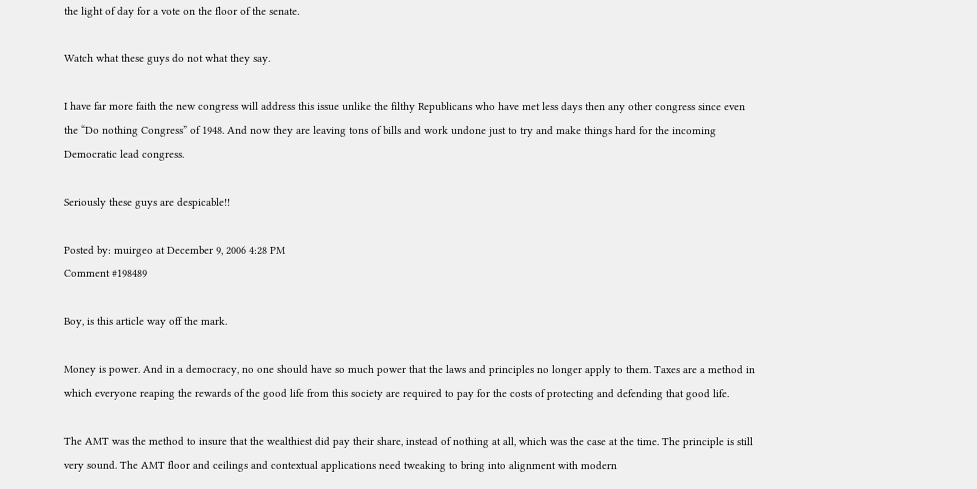the light of day for a vote on the floor of the senate.

Watch what these guys do not what they say.

I have far more faith the new congress will address this issue unlike the filthy Republicans who have met less days then any other congress since even the “Do nothing Congress” of 1948. And now they are leaving tons of bills and work undone just to try and make things hard for the incoming Democratic lead congress.

Seriously these guys are despicable!!

Posted by: muirgeo at December 9, 2006 4:28 PM
Comment #198489

Boy, is this article way off the mark.

Money is power. And in a democracy, no one should have so much power that the laws and principles no longer apply to them. Taxes are a method in which everyone reaping the rewards of the good life from this society are required to pay for the costs of protecting and defending that good life.

The AMT was the method to insure that the wealthiest did pay their share, instead of nothing at all, which was the case at the time. The principle is still very sound. The AMT floor and ceilings and contextual applications need tweaking to bring into alignment with modern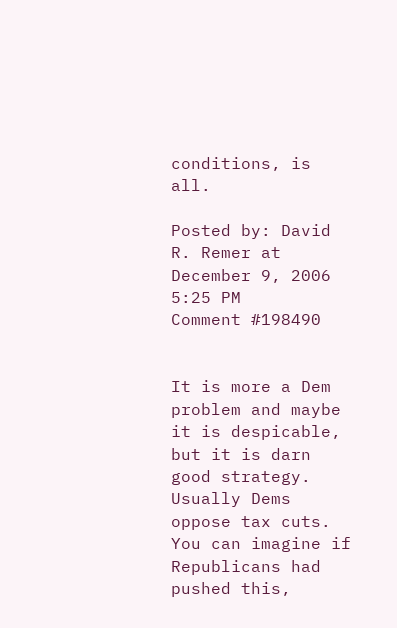conditions, is all.

Posted by: David R. Remer at December 9, 2006 5:25 PM
Comment #198490


It is more a Dem problem and maybe it is despicable, but it is darn good strategy. Usually Dems oppose tax cuts. You can imagine if Republicans had pushed this,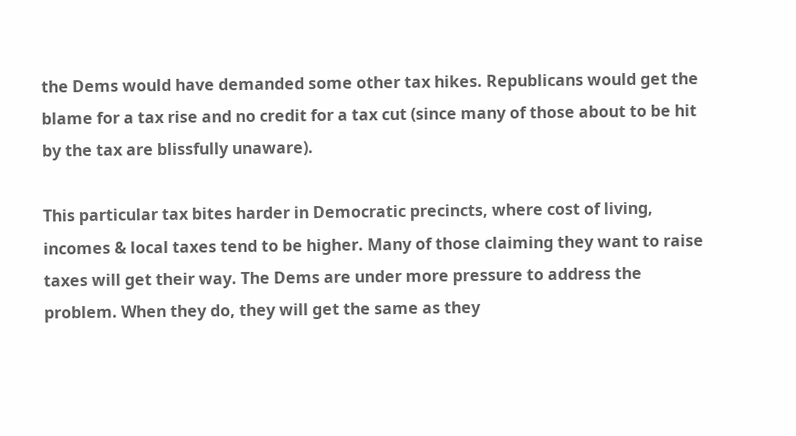the Dems would have demanded some other tax hikes. Republicans would get the blame for a tax rise and no credit for a tax cut (since many of those about to be hit by the tax are blissfully unaware).

This particular tax bites harder in Democratic precincts, where cost of living, incomes & local taxes tend to be higher. Many of those claiming they want to raise taxes will get their way. The Dems are under more pressure to address the problem. When they do, they will get the same as they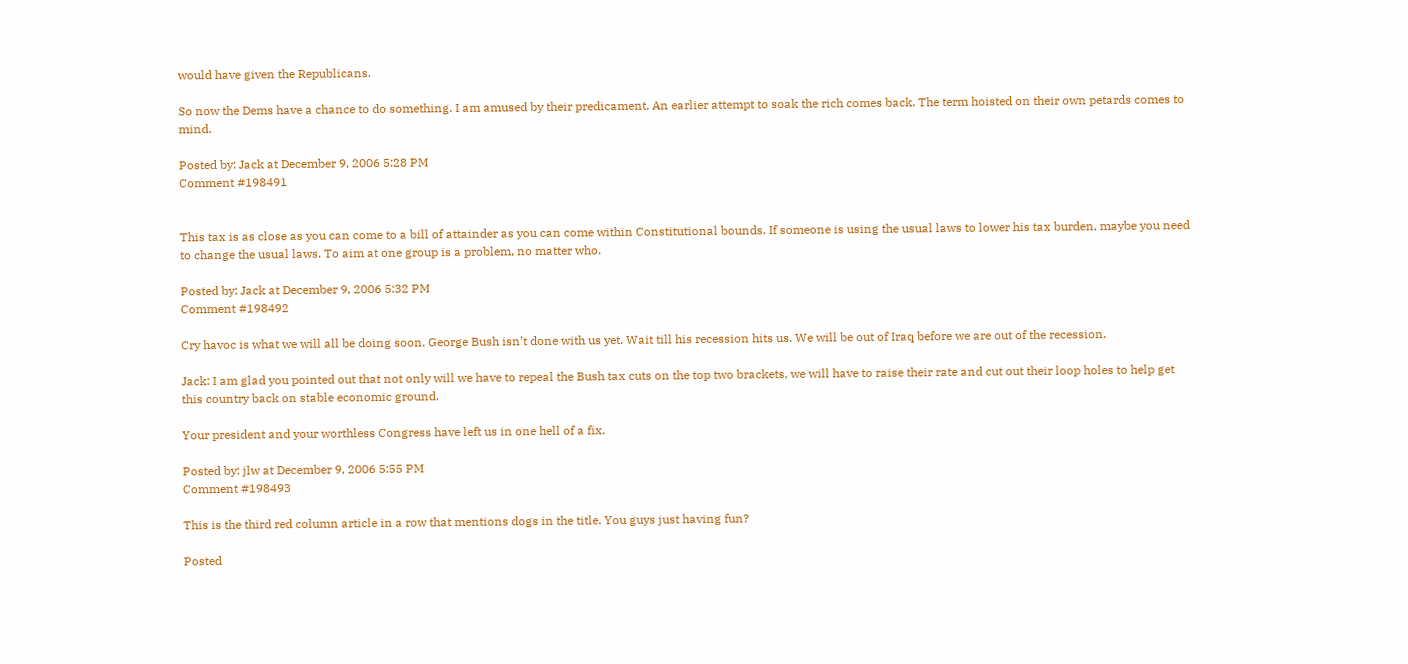would have given the Republicans.

So now the Dems have a chance to do something. I am amused by their predicament. An earlier attempt to soak the rich comes back. The term hoisted on their own petards comes to mind.

Posted by: Jack at December 9, 2006 5:28 PM
Comment #198491


This tax is as close as you can come to a bill of attainder as you can come within Constitutional bounds. If someone is using the usual laws to lower his tax burden, maybe you need to change the usual laws. To aim at one group is a problem, no matter who.

Posted by: Jack at December 9, 2006 5:32 PM
Comment #198492

Cry havoc is what we will all be doing soon. George Bush isn’t done with us yet. Wait till his recession hits us. We will be out of Iraq before we are out of the recession.

Jack: I am glad you pointed out that not only will we have to repeal the Bush tax cuts on the top two brackets, we will have to raise their rate and cut out their loop holes to help get this country back on stable economic ground.

Your president and your worthless Congress have left us in one hell of a fix.

Posted by: jlw at December 9, 2006 5:55 PM
Comment #198493

This is the third red column article in a row that mentions dogs in the title. You guys just having fun?

Posted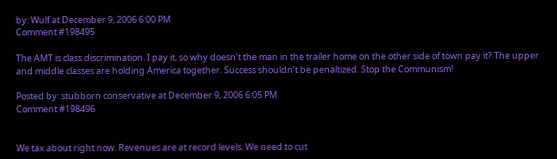by: Wulf at December 9, 2006 6:00 PM
Comment #198495

The AMT is class discrimination. I pay it, so why doesn’t the man in the trailer home on the other side of town pay it? The upper and middle classes are holding America together. Success shouldn’t be penaltized. Stop the Communism!

Posted by: stubborn conservative at December 9, 2006 6:05 PM
Comment #198496


We tax about right now. Revenues are at record levels. We need to cut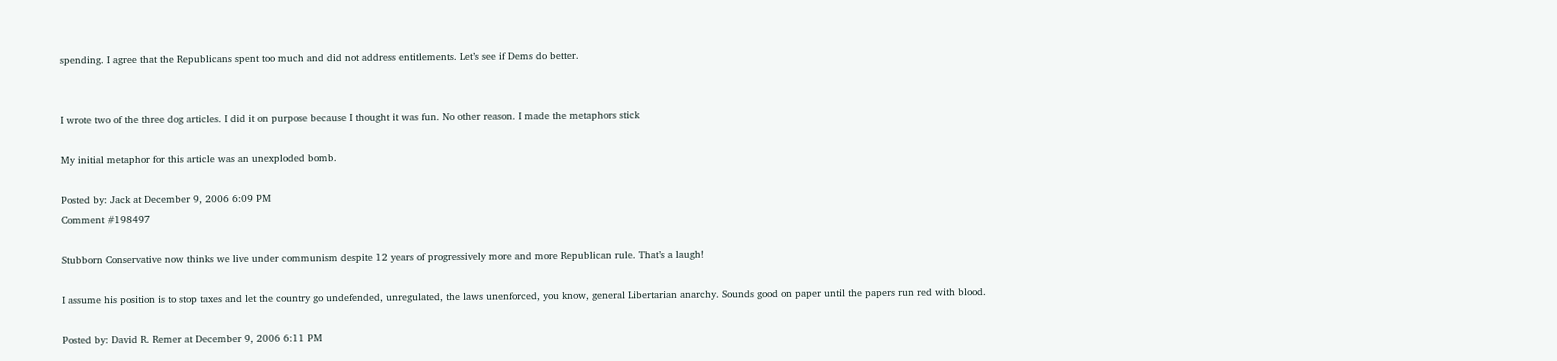spending. I agree that the Republicans spent too much and did not address entitlements. Let’s see if Dems do better.


I wrote two of the three dog articles. I did it on purpose because I thought it was fun. No other reason. I made the metaphors stick

My initial metaphor for this article was an unexploded bomb.

Posted by: Jack at December 9, 2006 6:09 PM
Comment #198497

Stubborn Conservative now thinks we live under communism despite 12 years of progressively more and more Republican rule. That’s a laugh!

I assume his position is to stop taxes and let the country go undefended, unregulated, the laws unenforced, you know, general Libertarian anarchy. Sounds good on paper until the papers run red with blood.

Posted by: David R. Remer at December 9, 2006 6:11 PM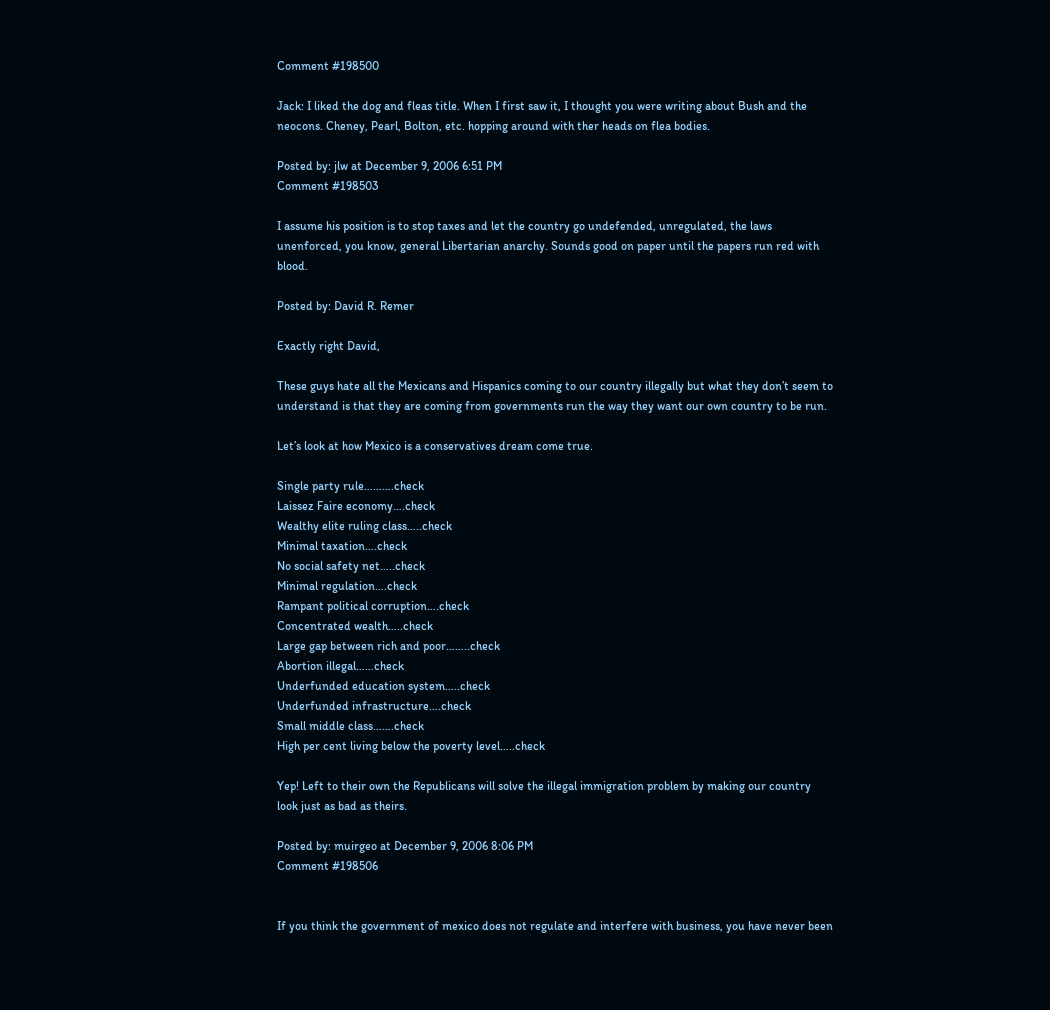Comment #198500

Jack: I liked the dog and fleas title. When I first saw it, I thought you were writing about Bush and the neocons. Cheney, Pearl, Bolton, etc. hopping around with ther heads on flea bodies.

Posted by: jlw at December 9, 2006 6:51 PM
Comment #198503

I assume his position is to stop taxes and let the country go undefended, unregulated, the laws unenforced, you know, general Libertarian anarchy. Sounds good on paper until the papers run red with blood.

Posted by: David R. Remer

Exactly right David,

These guys hate all the Mexicans and Hispanics coming to our country illegally but what they don’t seem to understand is that they are coming from governments run the way they want our own country to be run.

Let’s look at how Mexico is a conservatives dream come true.

Single party rule……….check
Laissez Faire economy….check
Wealthy elite ruling class…..check
Minimal taxation….check
No social safety net…..check
Minimal regulation….check
Rampant political corruption….check
Concentrated wealth…..check
Large gap between rich and poor……..check
Abortion illegal……check
Underfunded education system…..check
Underfunded infrastructure….check
Small middle class…….check
High per cent living below the poverty level…..check

Yep! Left to their own the Republicans will solve the illegal immigration problem by making our country look just as bad as theirs.

Posted by: muirgeo at December 9, 2006 8:06 PM
Comment #198506


If you think the government of mexico does not regulate and interfere with business, you have never been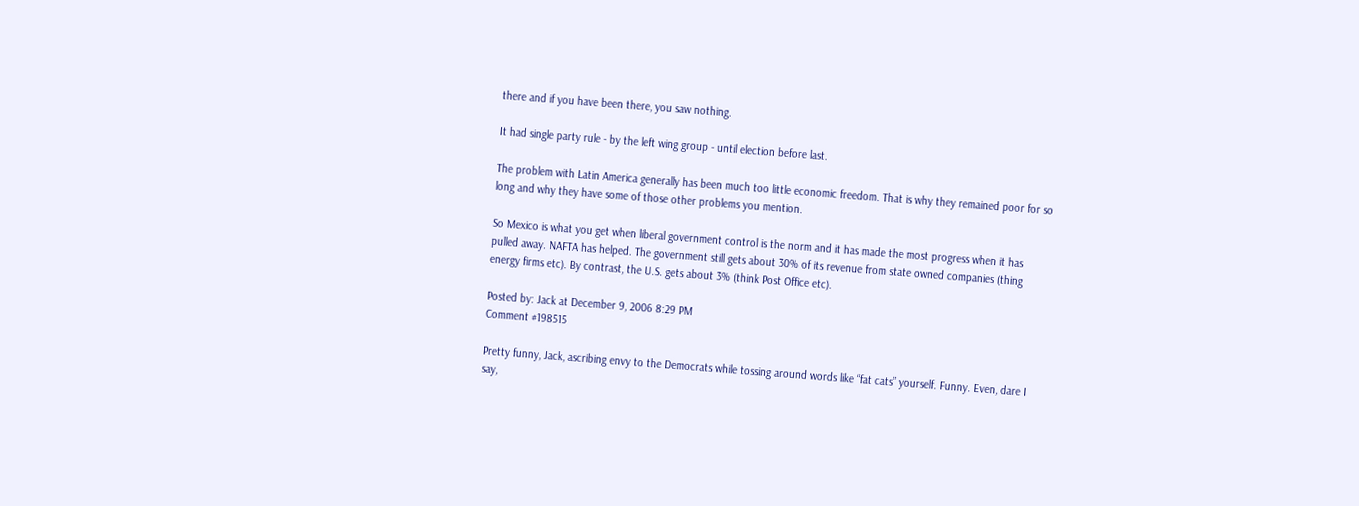there and if you have been there, you saw nothing.

It had single party rule - by the left wing group - until election before last.

The problem with Latin America generally has been much too little economic freedom. That is why they remained poor for so long and why they have some of those other problems you mention.

So Mexico is what you get when liberal government control is the norm and it has made the most progress when it has pulled away. NAFTA has helped. The government still gets about 30% of its revenue from state owned companies (thing energy firms etc). By contrast, the U.S. gets about 3% (think Post Office etc).

Posted by: Jack at December 9, 2006 8:29 PM
Comment #198515

Pretty funny, Jack, ascribing envy to the Democrats while tossing around words like “fat cats” yourself. Funny. Even, dare I say,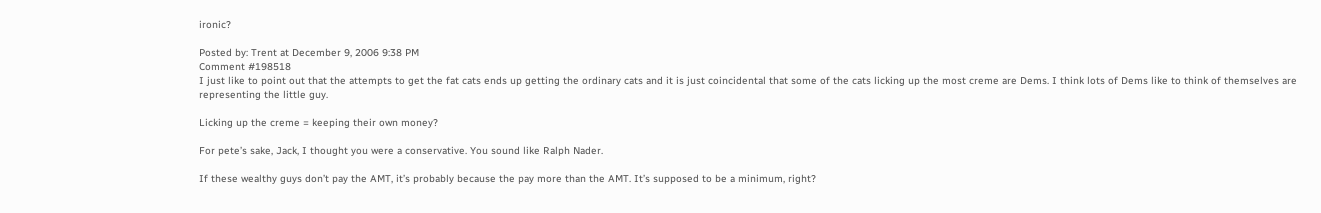ironic?

Posted by: Trent at December 9, 2006 9:38 PM
Comment #198518
I just like to point out that the attempts to get the fat cats ends up getting the ordinary cats and it is just coincidental that some of the cats licking up the most creme are Dems. I think lots of Dems like to think of themselves are representing the little guy.

Licking up the creme = keeping their own money?

For pete’s sake, Jack, I thought you were a conservative. You sound like Ralph Nader.

If these wealthy guys don’t pay the AMT, it’s probably because the pay more than the AMT. It’s supposed to be a minimum, right?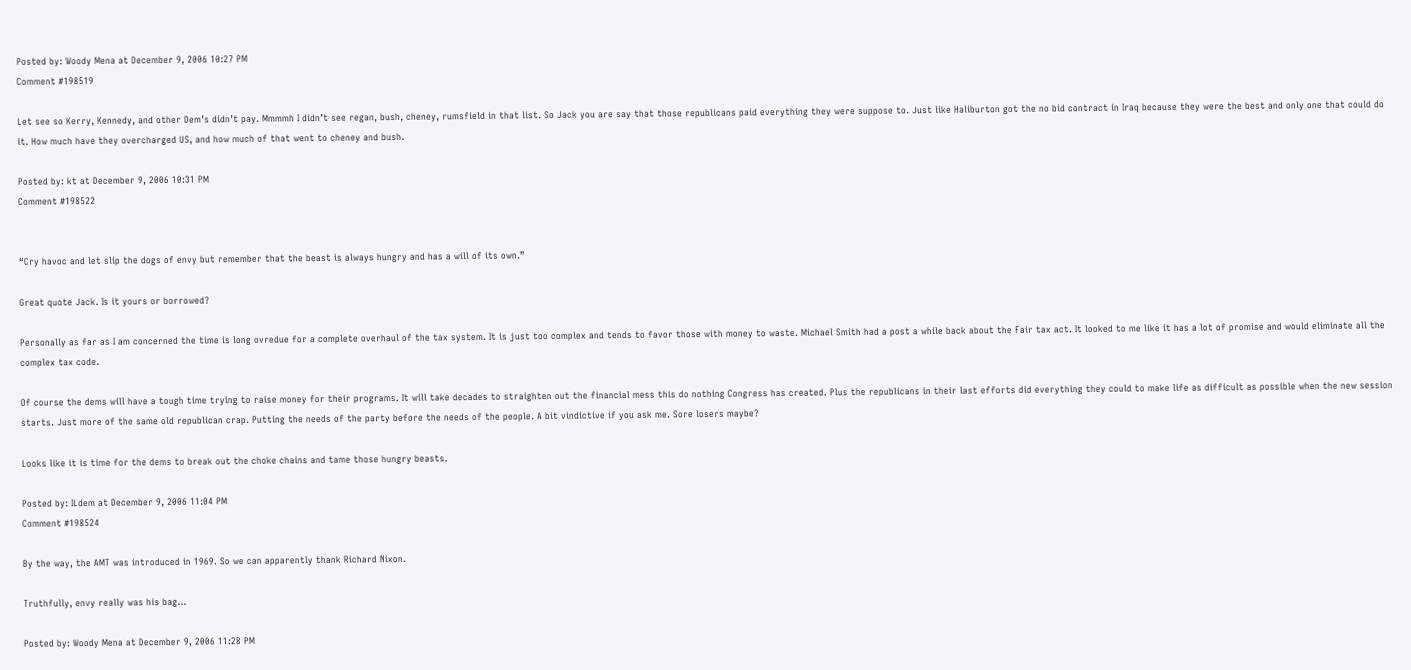Posted by: Woody Mena at December 9, 2006 10:27 PM
Comment #198519

Let see so Kerry, Kennedy, and other Dem’s didn’t pay. Mmmmh I didn’t see regan, bush, cheney, rumsfield in that list. So Jack you are say that those republicans paid everything they were suppose to. Just like Haliburton got the no bid contract in Iraq because they were the best and only one that could do it. How much have they overcharged US, and how much of that went to cheney and bush.

Posted by: kt at December 9, 2006 10:31 PM
Comment #198522


“Cry havoc and let slip the dogs of envy but remember that the beast is always hungry and has a will of its own.”

Great quote Jack. Is it yours or borrowed?

Personally as far as I am concerned the time is long ovredue for a complete overhaul of the tax system. It is just too complex and tends to favor those with money to waste. Michael Smith had a post a while back about the Fair tax act. It looked to me like it has a lot of promise and would eliminate all the complex tax code.

Of course the dems will have a tough time trying to raise money for their programs. It will take decades to straighten out the financial mess this do nothing Congress has created. Plus the republicans in their last efforts did everything they could to make life as difficult as possible when the new session starts. Just more of the same old republican crap. Putting the needs of the party before the needs of the people. A bit vindictive if you ask me. Sore losers maybe?

Looks like it is time for the dems to break out the choke chains and tame those hungry beasts.

Posted by: ILdem at December 9, 2006 11:04 PM
Comment #198524

By the way, the AMT was introduced in 1969. So we can apparently thank Richard Nixon.

Truthfully, envy really was his bag…

Posted by: Woody Mena at December 9, 2006 11:28 PM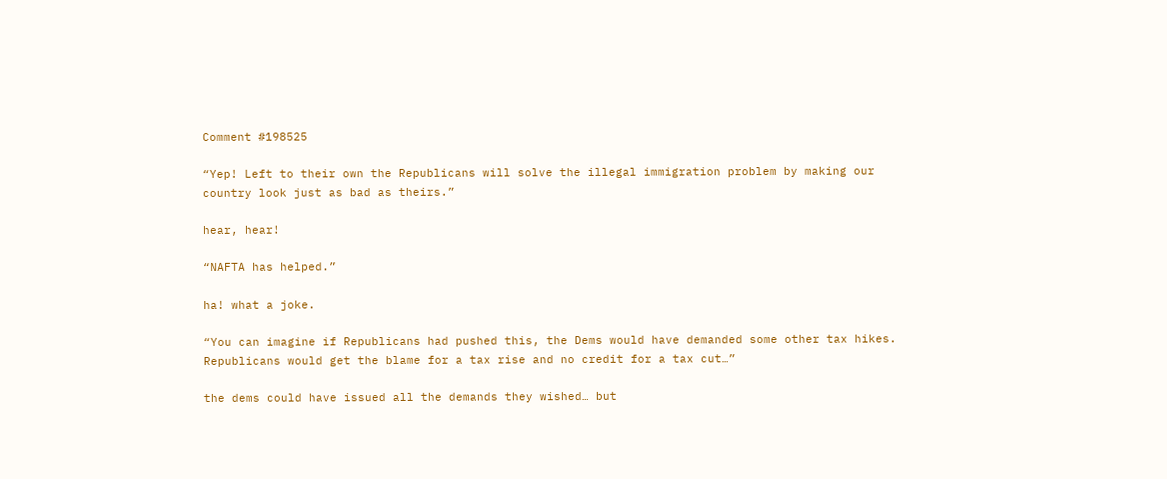Comment #198525

“Yep! Left to their own the Republicans will solve the illegal immigration problem by making our country look just as bad as theirs.”

hear, hear!

“NAFTA has helped.”

ha! what a joke.

“You can imagine if Republicans had pushed this, the Dems would have demanded some other tax hikes. Republicans would get the blame for a tax rise and no credit for a tax cut…”

the dems could have issued all the demands they wished… but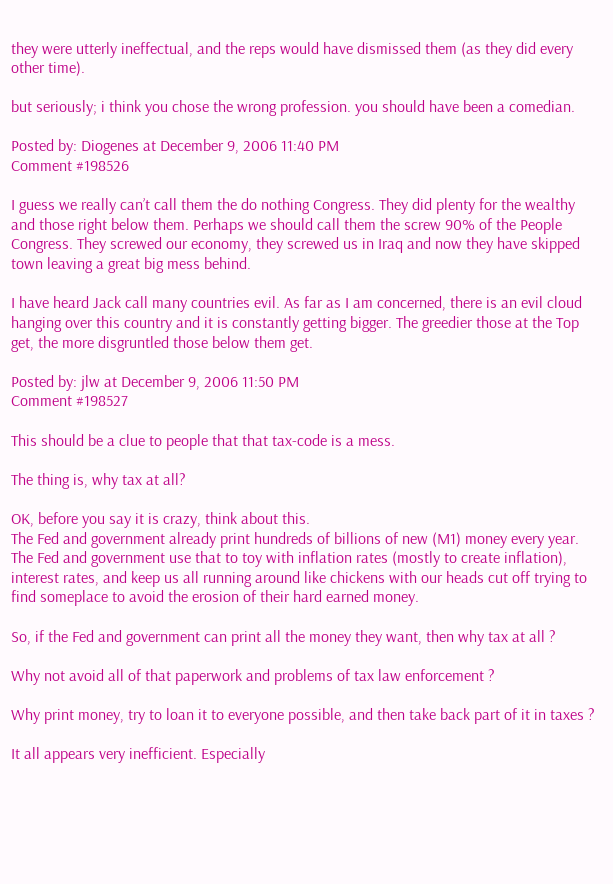they were utterly ineffectual, and the reps would have dismissed them (as they did every other time).

but seriously; i think you chose the wrong profession. you should have been a comedian.

Posted by: Diogenes at December 9, 2006 11:40 PM
Comment #198526

I guess we really can’t call them the do nothing Congress. They did plenty for the wealthy and those right below them. Perhaps we should call them the screw 90% of the People Congress. They screwed our economy, they screwed us in Iraq and now they have skipped town leaving a great big mess behind.

I have heard Jack call many countries evil. As far as I am concerned, there is an evil cloud hanging over this country and it is constantly getting bigger. The greedier those at the Top get, the more disgruntled those below them get.

Posted by: jlw at December 9, 2006 11:50 PM
Comment #198527

This should be a clue to people that that tax-code is a mess.

The thing is, why tax at all?

OK, before you say it is crazy, think about this.
The Fed and government already print hundreds of billions of new (M1) money every year. The Fed and government use that to toy with inflation rates (mostly to create inflation), interest rates, and keep us all running around like chickens with our heads cut off trying to find someplace to avoid the erosion of their hard earned money.

So, if the Fed and government can print all the money they want, then why tax at all ?

Why not avoid all of that paperwork and problems of tax law enforcement ?

Why print money, try to loan it to everyone possible, and then take back part of it in taxes ?

It all appears very inefficient. Especially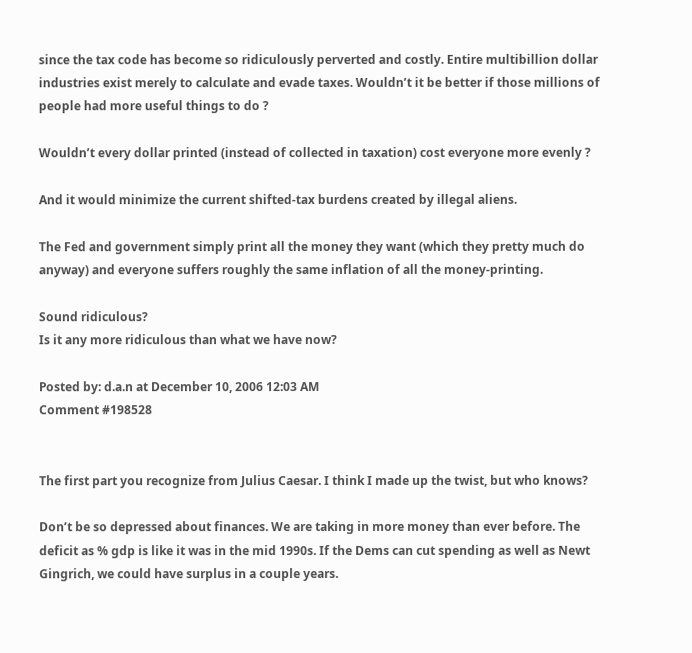since the tax code has become so ridiculously perverted and costly. Entire multibillion dollar industries exist merely to calculate and evade taxes. Wouldn’t it be better if those millions of people had more useful things to do ?

Wouldn’t every dollar printed (instead of collected in taxation) cost everyone more evenly ?

And it would minimize the current shifted-tax burdens created by illegal aliens.

The Fed and government simply print all the money they want (which they pretty much do anyway) and everyone suffers roughly the same inflation of all the money-printing.

Sound ridiculous?
Is it any more ridiculous than what we have now?

Posted by: d.a.n at December 10, 2006 12:03 AM
Comment #198528


The first part you recognize from Julius Caesar. I think I made up the twist, but who knows?

Don’t be so depressed about finances. We are taking in more money than ever before. The deficit as % gdp is like it was in the mid 1990s. If the Dems can cut spending as well as Newt Gingrich, we could have surplus in a couple years.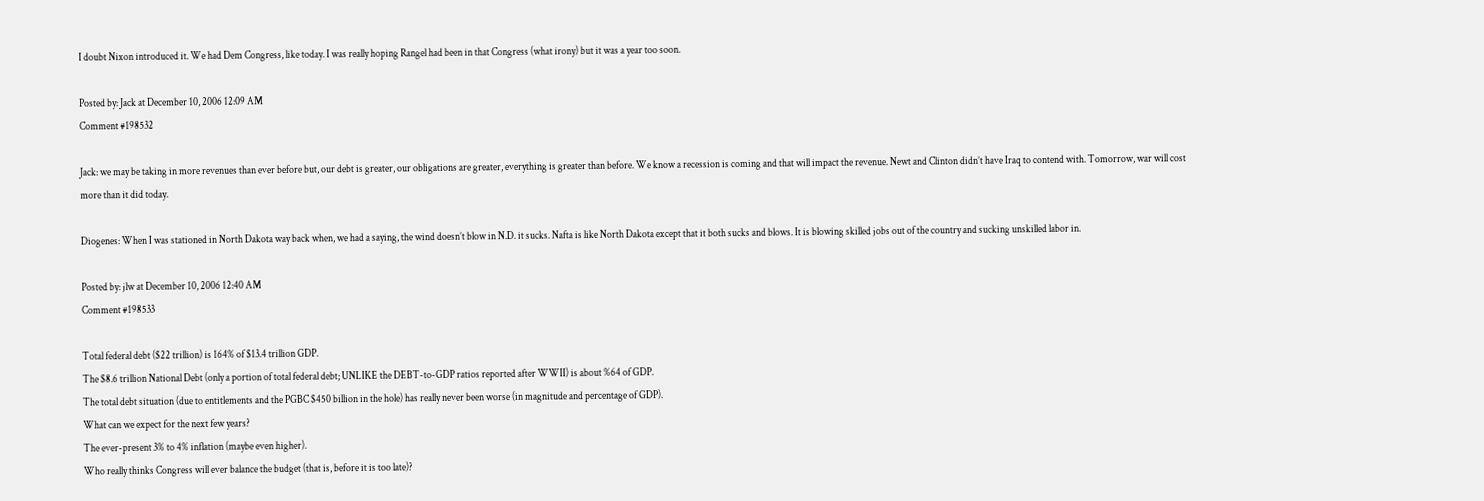I doubt Nixon introduced it. We had Dem Congress, like today. I was really hoping Rangel had been in that Congress (what irony) but it was a year too soon.

Posted by: Jack at December 10, 2006 12:09 AM
Comment #198532

Jack: we may be taking in more revenues than ever before but, our debt is greater, our obligations are greater, everything is greater than before. We know a recession is coming and that will impact the revenue. Newt and Clinton didn’t have Iraq to contend with. Tomorrow, war will cost more than it did today.

Diogenes: When I was stationed in North Dakota way back when, we had a saying, the wind doesn’t blow in N.D. it sucks. Nafta is like North Dakota except that it both sucks and blows. It is blowing skilled jobs out of the country and sucking unskilled labor in.

Posted by: jlw at December 10, 2006 12:40 AM
Comment #198533

Total federal debt ($22 trillion) is 164% of $13.4 trillion GDP.
The $8.6 trillion National Debt (only a portion of total federal debt; UNLIKE the DEBT-to-GDP ratios reported after WWII) is about %64 of GDP.
The total debt situation (due to entitlements and the PGBC $450 billion in the hole) has really never been worse (in magnitude and percentage of GDP).
What can we expect for the next few years?
The ever-present 3% to 4% inflation (maybe even higher).
Who really thinks Congress will ever balance the budget (that is, before it is too late)?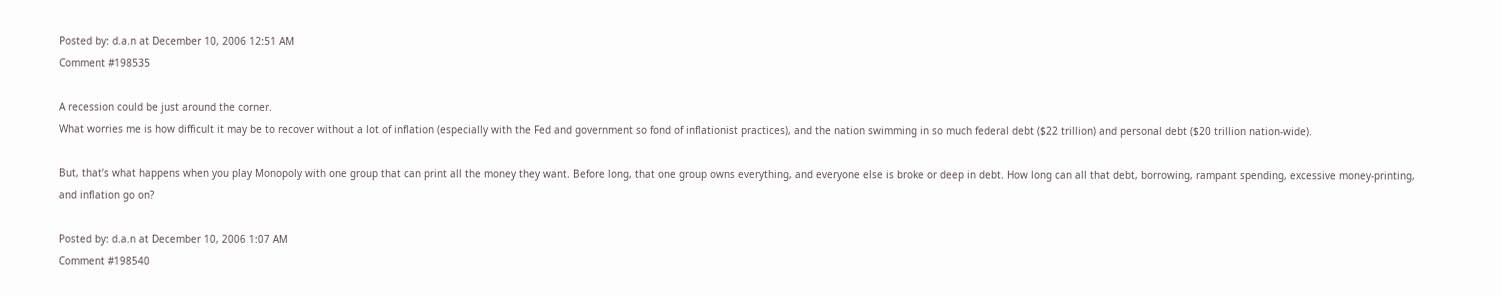Posted by: d.a.n at December 10, 2006 12:51 AM
Comment #198535

A recession could be just around the corner.
What worries me is how difficult it may be to recover without a lot of inflation (especially with the Fed and government so fond of inflationist practices), and the nation swimming in so much federal debt ($22 trillion) and personal debt ($20 trillion nation-wide).

But, that’s what happens when you play Monopoly with one group that can print all the money they want. Before long, that one group owns everything, and everyone else is broke or deep in debt. How long can all that debt, borrowing, rampant spending, excessive money-printing, and inflation go on?

Posted by: d.a.n at December 10, 2006 1:07 AM
Comment #198540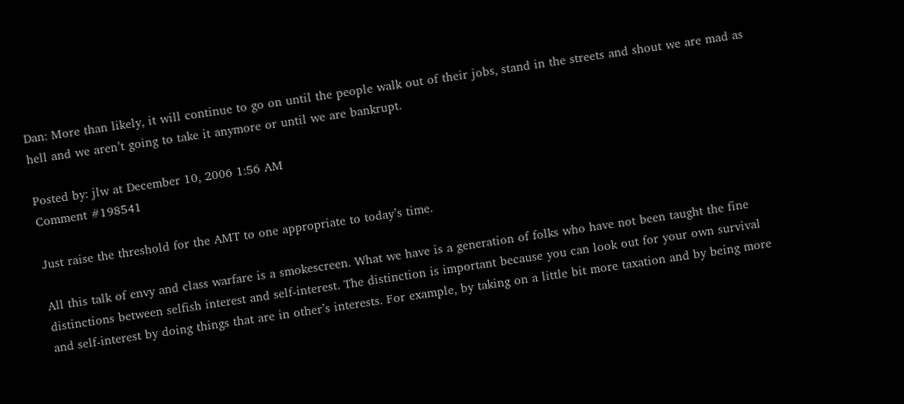Dan: More than likely, it will continue to go on until the people walk out of their jobs, stand in the streets and shout we are mad as hell and we aren’t going to take it anymore or until we are bankrupt.

Posted by: jlw at December 10, 2006 1:56 AM
Comment #198541

Just raise the threshold for the AMT to one appropriate to today’s time.

All this talk of envy and class warfare is a smokescreen. What we have is a generation of folks who have not been taught the fine distinctions between selfish interest and self-interest. The distinction is important because you can look out for your own survival and self-interest by doing things that are in other’s interests. For example, by taking on a little bit more taxation and by being more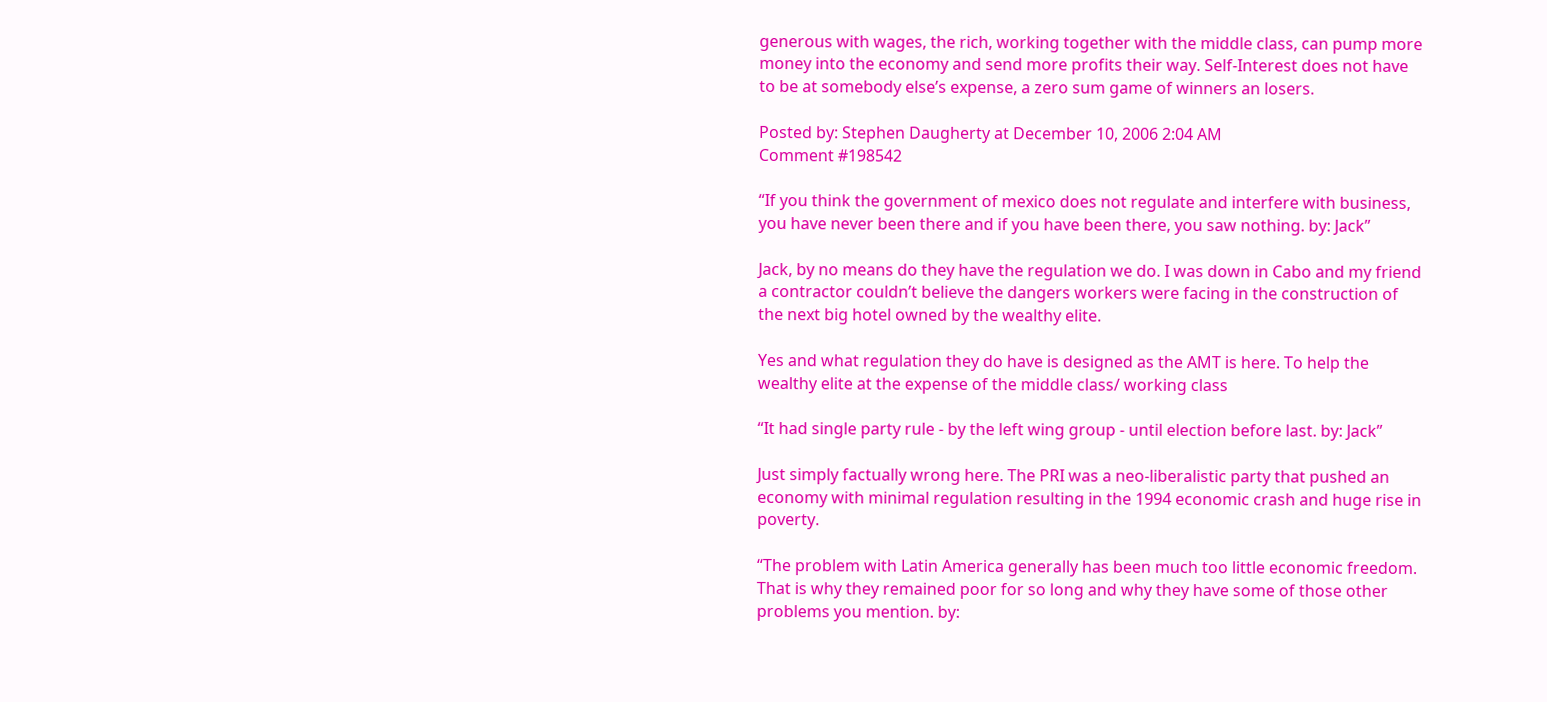generous with wages, the rich, working together with the middle class, can pump more money into the economy and send more profits their way. Self-Interest does not have to be at somebody else’s expense, a zero sum game of winners an losers.

Posted by: Stephen Daugherty at December 10, 2006 2:04 AM
Comment #198542

“If you think the government of mexico does not regulate and interfere with business, you have never been there and if you have been there, you saw nothing. by: Jack”

Jack, by no means do they have the regulation we do. I was down in Cabo and my friend a contractor couldn’t believe the dangers workers were facing in the construction of the next big hotel owned by the wealthy elite.

Yes and what regulation they do have is designed as the AMT is here. To help the wealthy elite at the expense of the middle class/ working class

“It had single party rule - by the left wing group - until election before last. by: Jack”

Just simply factually wrong here. The PRI was a neo-liberalistic party that pushed an economy with minimal regulation resulting in the 1994 economic crash and huge rise in poverty.

“The problem with Latin America generally has been much too little economic freedom. That is why they remained poor for so long and why they have some of those other problems you mention. by: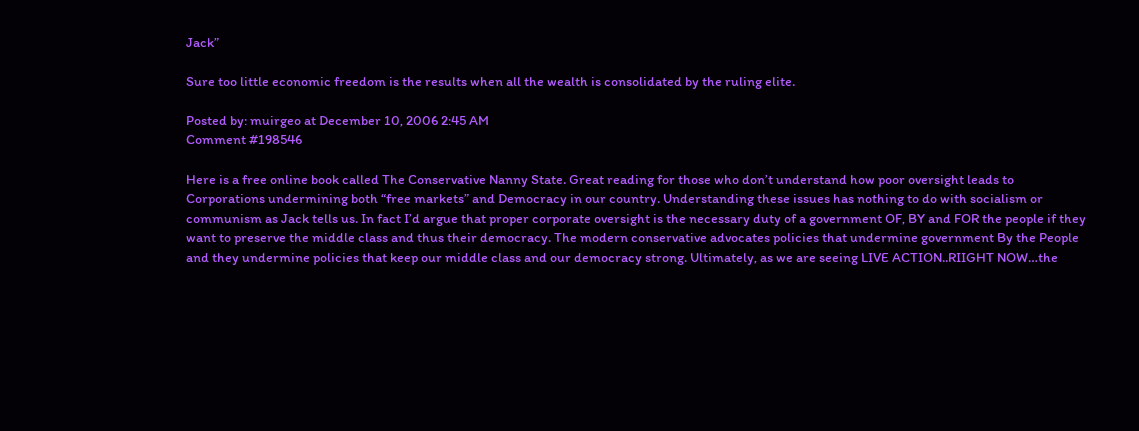Jack”

Sure too little economic freedom is the results when all the wealth is consolidated by the ruling elite.

Posted by: muirgeo at December 10, 2006 2:45 AM
Comment #198546

Here is a free online book called The Conservative Nanny State. Great reading for those who don’t understand how poor oversight leads to Corporations undermining both “free markets” and Democracy in our country. Understanding these issues has nothing to do with socialism or communism as Jack tells us. In fact I’d argue that proper corporate oversight is the necessary duty of a government OF, BY and FOR the people if they want to preserve the middle class and thus their democracy. The modern conservative advocates policies that undermine government By the People and they undermine policies that keep our middle class and our democracy strong. Ultimately, as we are seeing LIVE ACTION..RIIGHT NOW…the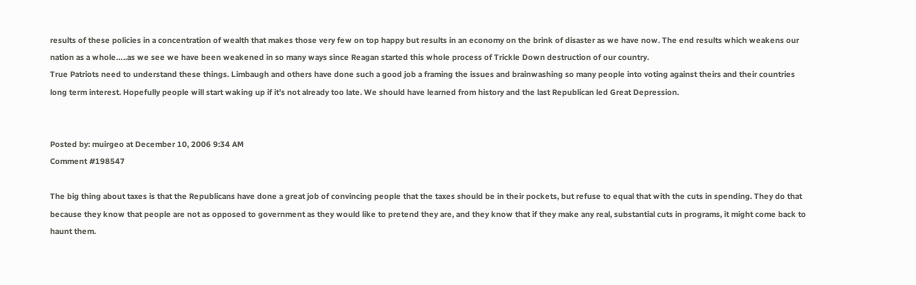results of these policies in a concentration of wealth that makes those very few on top happy but results in an economy on the brink of disaster as we have now. The end results which weakens our nation as a whole…..as we see we have been weakened in so many ways since Reagan started this whole process of Trickle Down destruction of our country.
True Patriots need to understand these things. Limbaugh and others have done such a good job a framing the issues and brainwashing so many people into voting against theirs and their countries long term interest. Hopefully people will start waking up if it’s not already too late. We should have learned from history and the last Republican led Great Depression.


Posted by: muirgeo at December 10, 2006 9:34 AM
Comment #198547

The big thing about taxes is that the Republicans have done a great job of convincing people that the taxes should be in their pockets, but refuse to equal that with the cuts in spending. They do that because they know that people are not as opposed to government as they would like to pretend they are, and they know that if they make any real, substantial cuts in programs, it might come back to haunt them.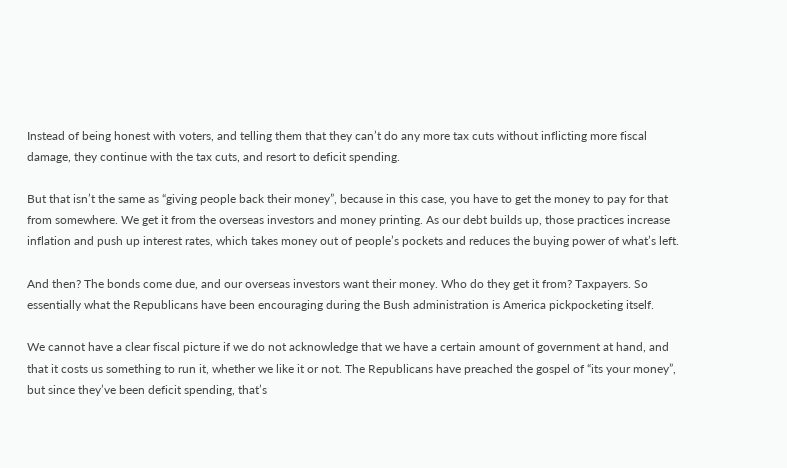Instead of being honest with voters, and telling them that they can’t do any more tax cuts without inflicting more fiscal damage, they continue with the tax cuts, and resort to deficit spending.

But that isn’t the same as “giving people back their money”, because in this case, you have to get the money to pay for that from somewhere. We get it from the overseas investors and money printing. As our debt builds up, those practices increase inflation and push up interest rates, which takes money out of people’s pockets and reduces the buying power of what’s left.

And then? The bonds come due, and our overseas investors want their money. Who do they get it from? Taxpayers. So essentially what the Republicans have been encouraging during the Bush administration is America pickpocketing itself.

We cannot have a clear fiscal picture if we do not acknowledge that we have a certain amount of government at hand, and that it costs us something to run it, whether we like it or not. The Republicans have preached the gospel of “its your money”, but since they’ve been deficit spending, that’s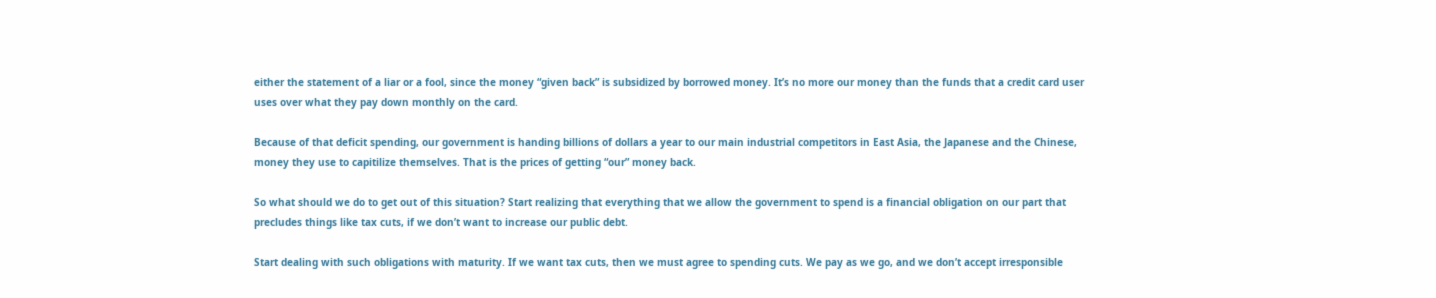either the statement of a liar or a fool, since the money “given back” is subsidized by borrowed money. It’s no more our money than the funds that a credit card user uses over what they pay down monthly on the card.

Because of that deficit spending, our government is handing billions of dollars a year to our main industrial competitors in East Asia, the Japanese and the Chinese, money they use to capitilize themselves. That is the prices of getting “our” money back.

So what should we do to get out of this situation? Start realizing that everything that we allow the government to spend is a financial obligation on our part that precludes things like tax cuts, if we don’t want to increase our public debt.

Start dealing with such obligations with maturity. If we want tax cuts, then we must agree to spending cuts. We pay as we go, and we don’t accept irresponsible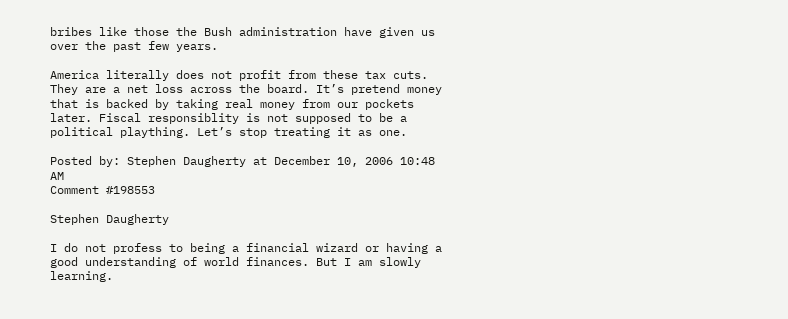bribes like those the Bush administration have given us over the past few years.

America literally does not profit from these tax cuts. They are a net loss across the board. It’s pretend money that is backed by taking real money from our pockets later. Fiscal responsiblity is not supposed to be a political plaything. Let’s stop treating it as one.

Posted by: Stephen Daugherty at December 10, 2006 10:48 AM
Comment #198553

Stephen Daugherty

I do not profess to being a financial wizard or having a good understanding of world finances. But I am slowly learning.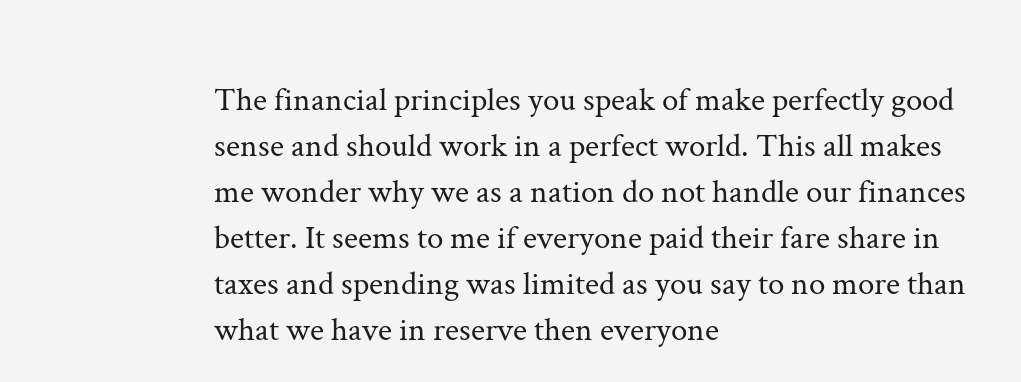The financial principles you speak of make perfectly good sense and should work in a perfect world. This all makes me wonder why we as a nation do not handle our finances better. It seems to me if everyone paid their fare share in taxes and spending was limited as you say to no more than what we have in reserve then everyone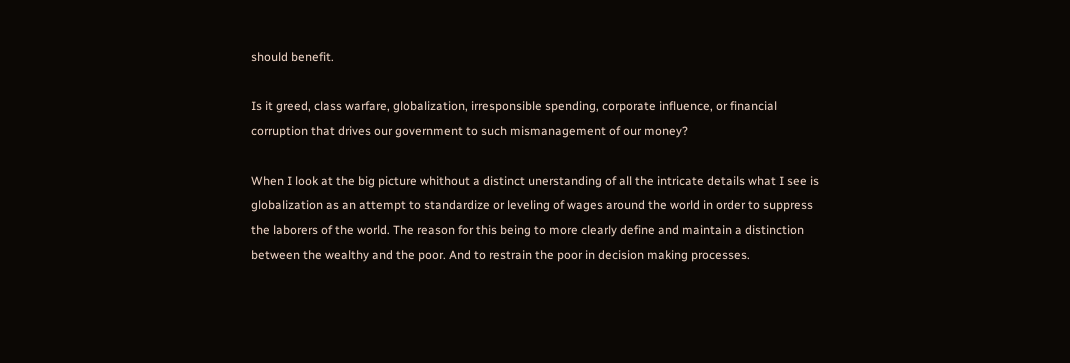should benefit.

Is it greed, class warfare, globalization, irresponsible spending, corporate influence, or financial corruption that drives our government to such mismanagement of our money?

When I look at the big picture whithout a distinct unerstanding of all the intricate details what I see is globalization as an attempt to standardize or leveling of wages around the world in order to suppress the laborers of the world. The reason for this being to more clearly define and maintain a distinction between the wealthy and the poor. And to restrain the poor in decision making processes.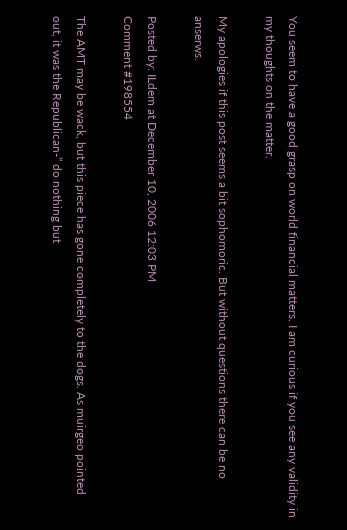You seem to have a good grasp on world financial matters. I am curious if you see any validity in my thoughts on the matter.

My apologies if this post seems a bit sophomoric. But without questions there can be no anserws.

Posted by: ILdem at December 10, 2006 12:03 PM
Comment #198554

The AMT may be wack, but this piece has gone completely to the dogs. As muirgeo pointed out, it was the Republican-” do nothing but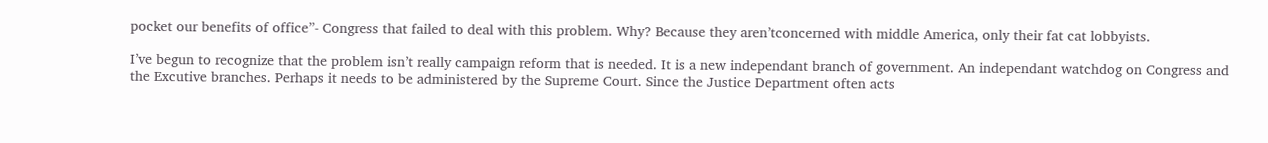pocket our benefits of office”- Congress that failed to deal with this problem. Why? Because they aren’tconcerned with middle America, only their fat cat lobbyists.

I’ve begun to recognize that the problem isn’t really campaign reform that is needed. It is a new independant branch of government. An independant watchdog on Congress and the Excutive branches. Perhaps it needs to be administered by the Supreme Court. Since the Justice Department often acts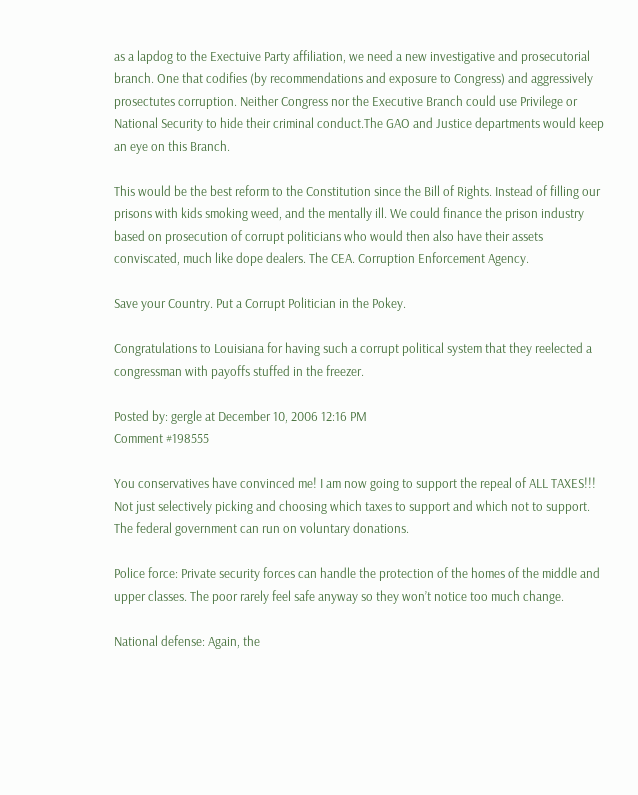as a lapdog to the Exectuive Party affiliation, we need a new investigative and prosecutorial branch. One that codifies (by recommendations and exposure to Congress) and aggressively prosectutes corruption. Neither Congress nor the Executive Branch could use Privilege or National Security to hide their criminal conduct.The GAO and Justice departments would keep an eye on this Branch.

This would be the best reform to the Constitution since the Bill of Rights. Instead of filling our prisons with kids smoking weed, and the mentally ill. We could finance the prison industry based on prosecution of corrupt politicians who would then also have their assets conviscated, much like dope dealers. The CEA. Corruption Enforcement Agency.

Save your Country. Put a Corrupt Politician in the Pokey.

Congratulations to Louisiana for having such a corrupt political system that they reelected a congressman with payoffs stuffed in the freezer.

Posted by: gergle at December 10, 2006 12:16 PM
Comment #198555

You conservatives have convinced me! I am now going to support the repeal of ALL TAXES!!! Not just selectively picking and choosing which taxes to support and which not to support. The federal government can run on voluntary donations.

Police force: Private security forces can handle the protection of the homes of the middle and upper classes. The poor rarely feel safe anyway so they won’t notice too much change.

National defense: Again, the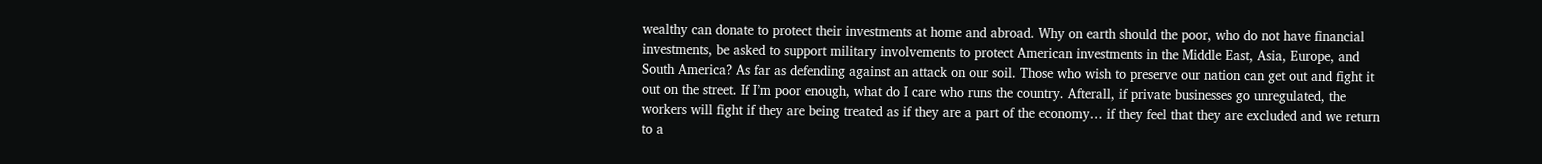wealthy can donate to protect their investments at home and abroad. Why on earth should the poor, who do not have financial investments, be asked to support military involvements to protect American investments in the Middle East, Asia, Europe, and South America? As far as defending against an attack on our soil. Those who wish to preserve our nation can get out and fight it out on the street. If I’m poor enough, what do I care who runs the country. Afterall, if private businesses go unregulated, the workers will fight if they are being treated as if they are a part of the economy… if they feel that they are excluded and we return to a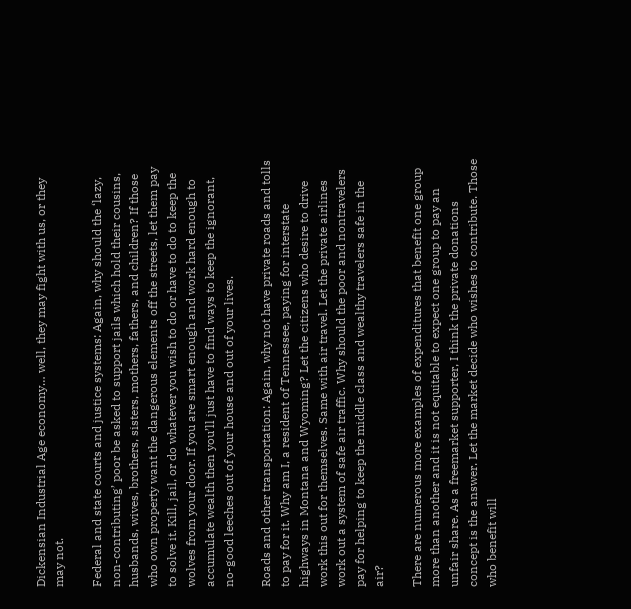Dickensian Industrial Age economy… well, they may fight with us, or they may not.

Federal and state courts and justice systems: Again, why should the ‘lazy, non-contributing’ poor be asked to support jails which hold their cousins, husbands, wives, brothers, sisters, mothers, fathers, and children? If those who own property want the dangerous elements off the streets, let them pay to solve it. Kill, jail, or do whatever you wish to do or have to do to keep the wolves from your door. If you are smart enough and work hard enough to accumulate wealth then you’ll just have to find ways to keep the ignorant, no-good leeches out of your house and out of your lives.

Roads and other transportation: Again, why not have private roads and tolls to pay for it. Why am I, a resident of Tennessee, paying for interstate highways in Montana and Wyoming? Let the citizens who desire to drive work this out for themselves. Same with air travel. Let the private airlines work out a system of safe air traffic. Why should the poor and nontravelers pay for helping to keep the middle class and wealthy travelers safe in the air?

There are numerous more examples of expenditures that benefit one group more than another and it is not equitable to expect one group to pay an unfair share. As a freemarket supporter, I think the private donations concept is the answer. Let the market decide who wishes to contribute. Those who benefit will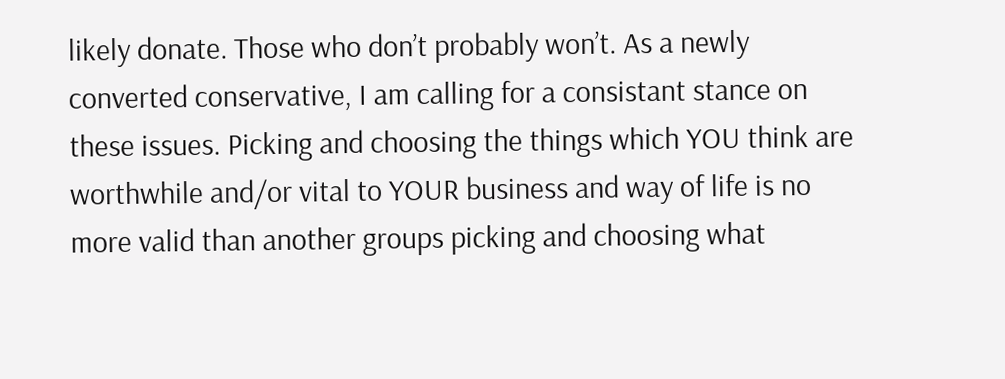likely donate. Those who don’t probably won’t. As a newly converted conservative, I am calling for a consistant stance on these issues. Picking and choosing the things which YOU think are worthwhile and/or vital to YOUR business and way of life is no more valid than another groups picking and choosing what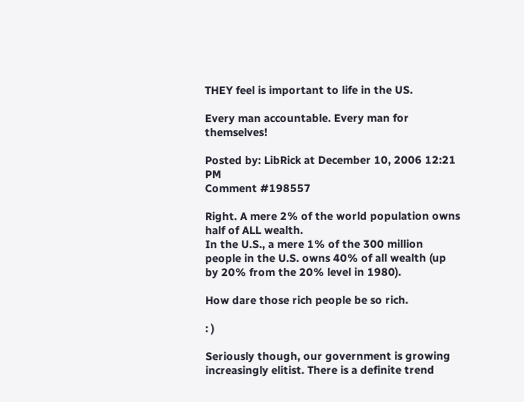THEY feel is important to life in the US.

Every man accountable. Every man for themselves!

Posted by: LibRick at December 10, 2006 12:21 PM
Comment #198557

Right. A mere 2% of the world population owns half of ALL wealth.
In the U.S., a mere 1% of the 300 million people in the U.S. owns 40% of all wealth (up by 20% from the 20% level in 1980).

How dare those rich people be so rich.

: )

Seriously though, our government is growing increasingly elitist. There is a definite trend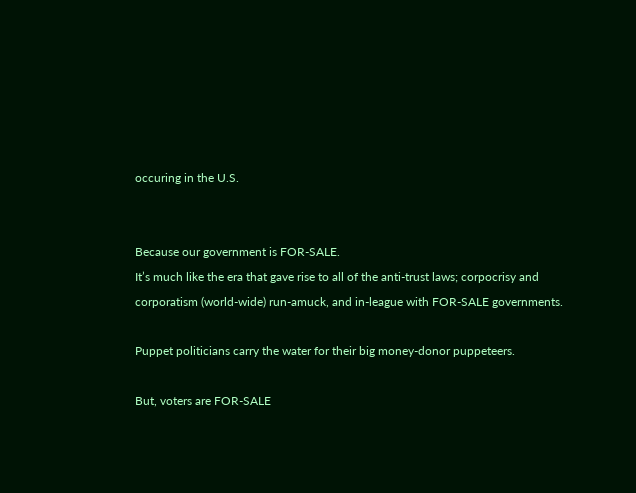occuring in the U.S.


Because our government is FOR-SALE.
It’s much like the era that gave rise to all of the anti-trust laws; corpocrisy and corporatism (world-wide) run-amuck, and in-league with FOR-SALE governments.

Puppet politicians carry the water for their big money-donor puppeteers.

But, voters are FOR-SALE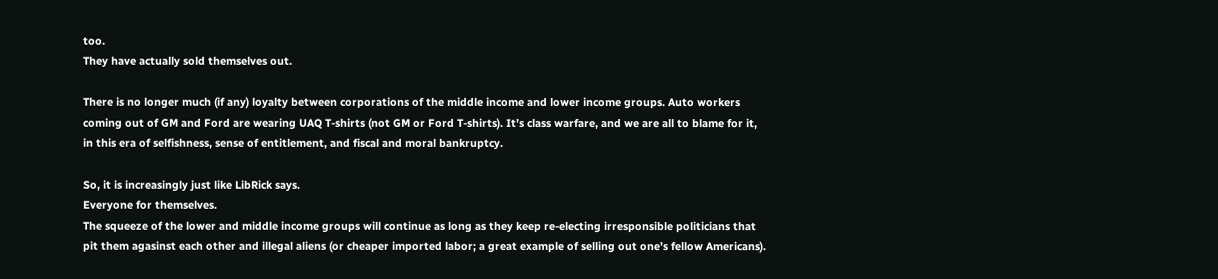too.
They have actually sold themselves out.

There is no longer much (if any) loyalty between corporations of the middle income and lower income groups. Auto workers coming out of GM and Ford are wearing UAQ T-shirts (not GM or Ford T-shirts). It’s class warfare, and we are all to blame for it, in this era of selfishness, sense of entitlement, and fiscal and moral bankruptcy.

So, it is increasingly just like LibRick says.
Everyone for themselves.
The squeeze of the lower and middle income groups will continue as long as they keep re-electing irresponsible politicians that pit them agasinst each other and illegal aliens (or cheaper imported labor; a great example of selling out one’s fellow Americans).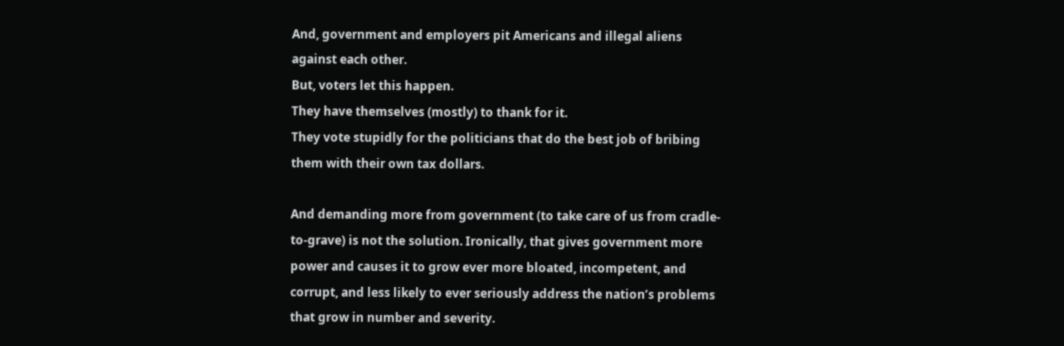And, government and employers pit Americans and illegal aliens against each other.
But, voters let this happen.
They have themselves (mostly) to thank for it.
They vote stupidly for the politicians that do the best job of bribing them with their own tax dollars.

And demanding more from government (to take care of us from cradle-to-grave) is not the solution. Ironically, that gives government more power and causes it to grow ever more bloated, incompetent, and corrupt, and less likely to ever seriously address the nation’s problems that grow in number and severity.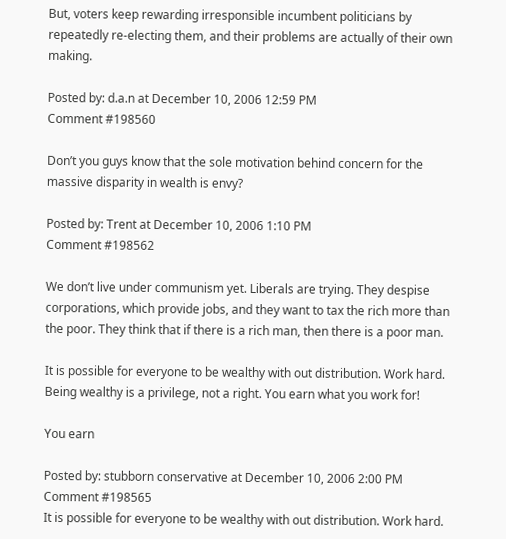But, voters keep rewarding irresponsible incumbent politicians by repeatedly re-electing them, and their problems are actually of their own making.

Posted by: d.a.n at December 10, 2006 12:59 PM
Comment #198560

Don’t you guys know that the sole motivation behind concern for the massive disparity in wealth is envy?

Posted by: Trent at December 10, 2006 1:10 PM
Comment #198562

We don’t live under communism yet. Liberals are trying. They despise corporations, which provide jobs, and they want to tax the rich more than the poor. They think that if there is a rich man, then there is a poor man.

It is possible for everyone to be wealthy with out distribution. Work hard. Being wealthy is a privilege, not a right. You earn what you work for!

You earn

Posted by: stubborn conservative at December 10, 2006 2:00 PM
Comment #198565
It is possible for everyone to be wealthy with out distribution. Work hard.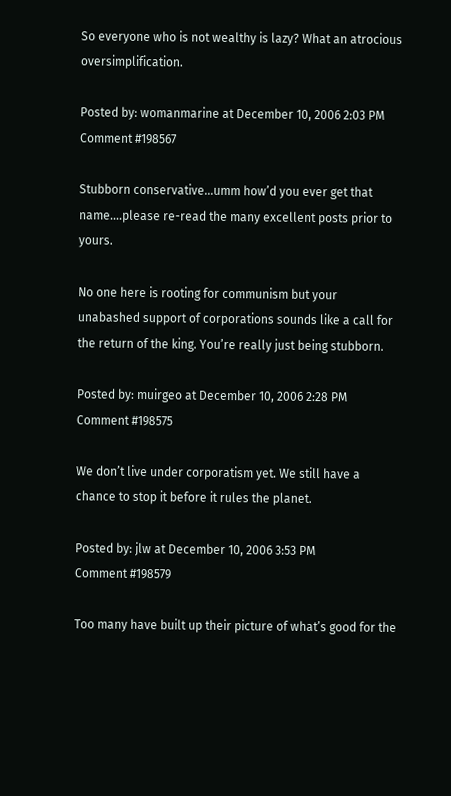So everyone who is not wealthy is lazy? What an atrocious oversimplification.

Posted by: womanmarine at December 10, 2006 2:03 PM
Comment #198567

Stubborn conservative…umm how’d you ever get that name….please re-read the many excellent posts prior to yours.

No one here is rooting for communism but your unabashed support of corporations sounds like a call for the return of the king. You’re really just being stubborn.

Posted by: muirgeo at December 10, 2006 2:28 PM
Comment #198575

We don’t live under corporatism yet. We still have a chance to stop it before it rules the planet.

Posted by: jlw at December 10, 2006 3:53 PM
Comment #198579

Too many have built up their picture of what’s good for the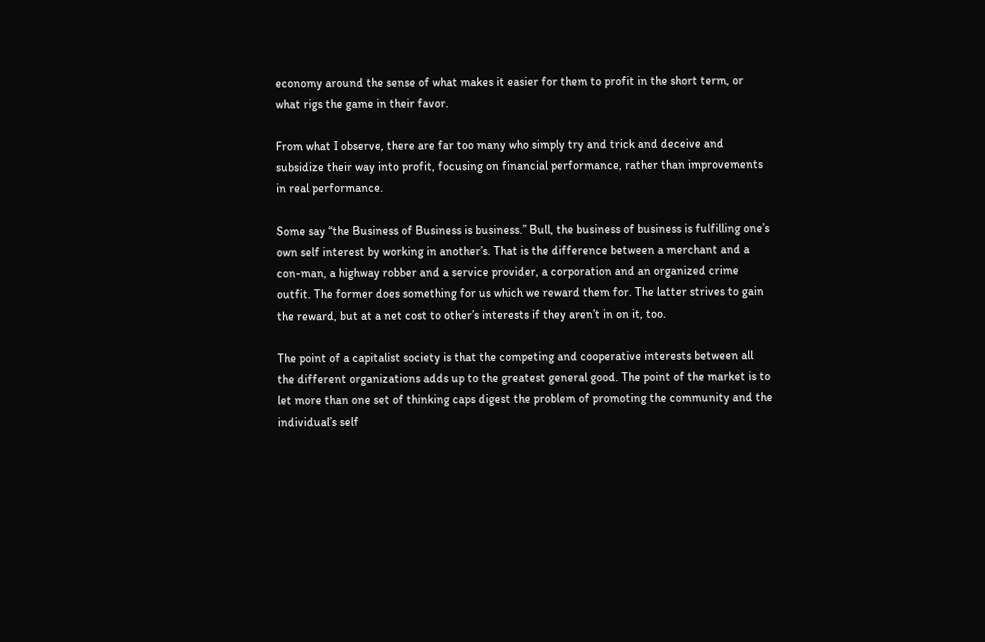economy around the sense of what makes it easier for them to profit in the short term, or what rigs the game in their favor.

From what I observe, there are far too many who simply try and trick and deceive and subsidize their way into profit, focusing on financial performance, rather than improvements in real performance.

Some say “the Business of Business is business.” Bull, the business of business is fulfilling one’s own self interest by working in another’s. That is the difference between a merchant and a con-man, a highway robber and a service provider, a corporation and an organized crime outfit. The former does something for us which we reward them for. The latter strives to gain the reward, but at a net cost to other’s interests if they aren’t in on it, too.

The point of a capitalist society is that the competing and cooperative interests between all the different organizations adds up to the greatest general good. The point of the market is to let more than one set of thinking caps digest the problem of promoting the community and the individual’s self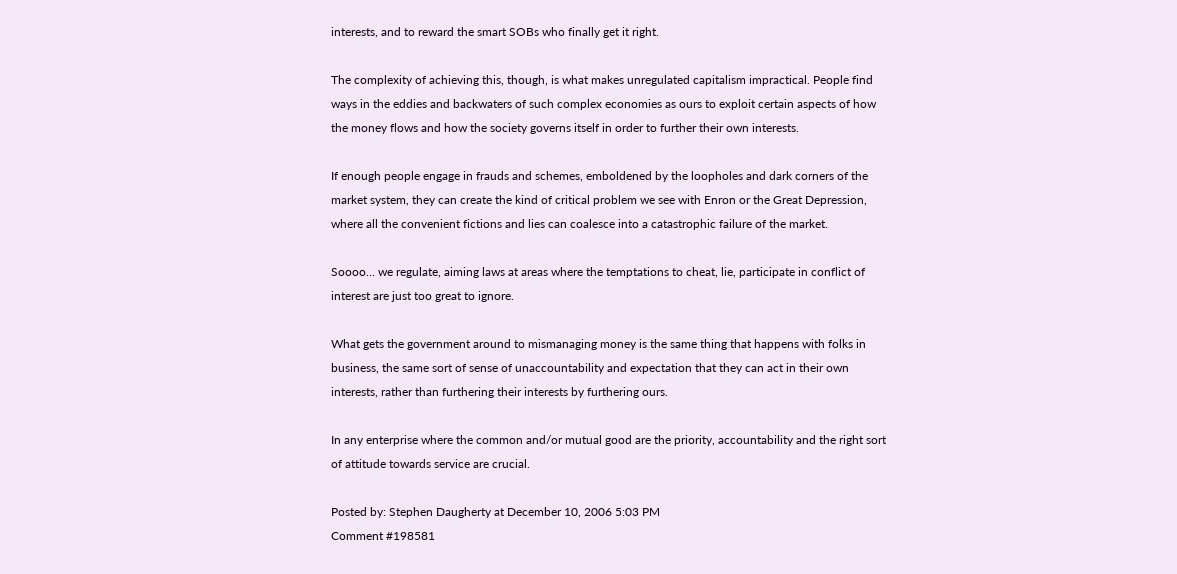interests, and to reward the smart SOBs who finally get it right.

The complexity of achieving this, though, is what makes unregulated capitalism impractical. People find ways in the eddies and backwaters of such complex economies as ours to exploit certain aspects of how the money flows and how the society governs itself in order to further their own interests.

If enough people engage in frauds and schemes, emboldened by the loopholes and dark corners of the market system, they can create the kind of critical problem we see with Enron or the Great Depression, where all the convenient fictions and lies can coalesce into a catastrophic failure of the market.

Soooo… we regulate, aiming laws at areas where the temptations to cheat, lie, participate in conflict of interest are just too great to ignore.

What gets the government around to mismanaging money is the same thing that happens with folks in business, the same sort of sense of unaccountability and expectation that they can act in their own interests, rather than furthering their interests by furthering ours.

In any enterprise where the common and/or mutual good are the priority, accountability and the right sort of attitude towards service are crucial.

Posted by: Stephen Daugherty at December 10, 2006 5:03 PM
Comment #198581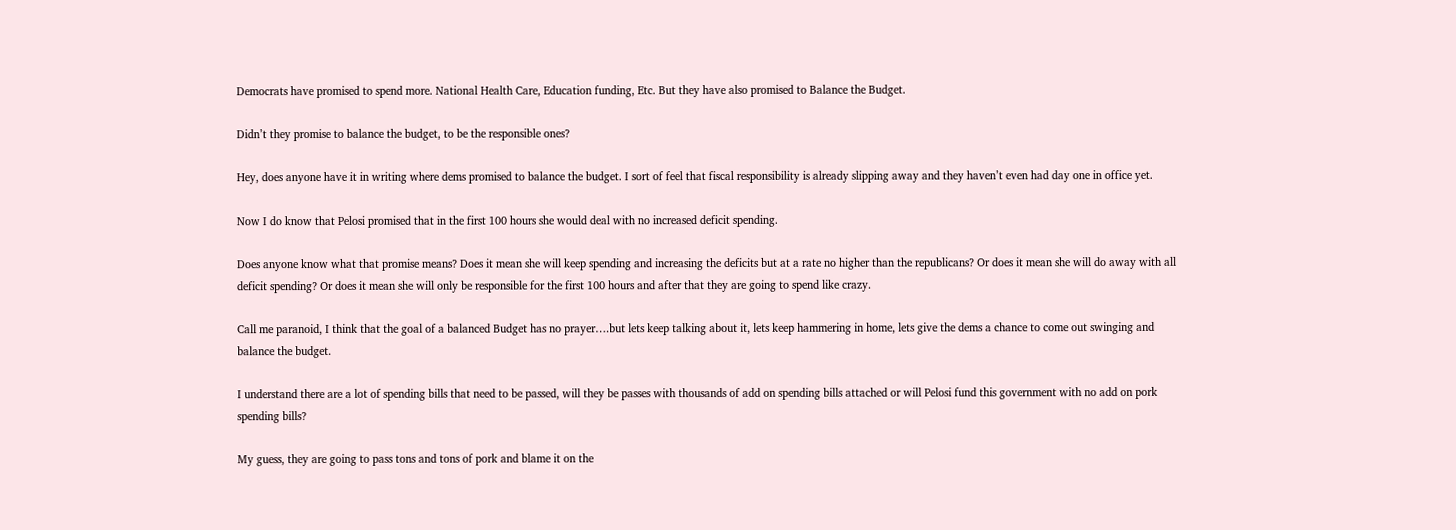Democrats have promised to spend more. National Health Care, Education funding, Etc. But they have also promised to Balance the Budget.

Didn’t they promise to balance the budget, to be the responsible ones?

Hey, does anyone have it in writing where dems promised to balance the budget. I sort of feel that fiscal responsibility is already slipping away and they haven’t even had day one in office yet.

Now I do know that Pelosi promised that in the first 100 hours she would deal with no increased deficit spending.

Does anyone know what that promise means? Does it mean she will keep spending and increasing the deficits but at a rate no higher than the republicans? Or does it mean she will do away with all deficit spending? Or does it mean she will only be responsible for the first 100 hours and after that they are going to spend like crazy.

Call me paranoid, I think that the goal of a balanced Budget has no prayer….but lets keep talking about it, lets keep hammering in home, lets give the dems a chance to come out swinging and balance the budget.

I understand there are a lot of spending bills that need to be passed, will they be passes with thousands of add on spending bills attached or will Pelosi fund this government with no add on pork spending bills?

My guess, they are going to pass tons and tons of pork and blame it on the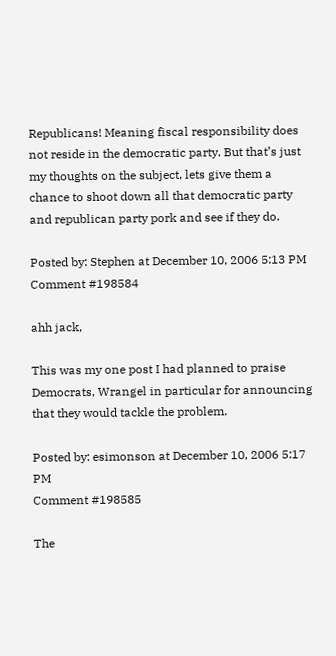Republicans! Meaning fiscal responsibility does not reside in the democratic party. But that’s just my thoughts on the subject, lets give them a chance to shoot down all that democratic party and republican party pork and see if they do.

Posted by: Stephen at December 10, 2006 5:13 PM
Comment #198584

ahh jack,

This was my one post I had planned to praise Democrats, Wrangel in particular for announcing that they would tackle the problem.

Posted by: esimonson at December 10, 2006 5:17 PM
Comment #198585

The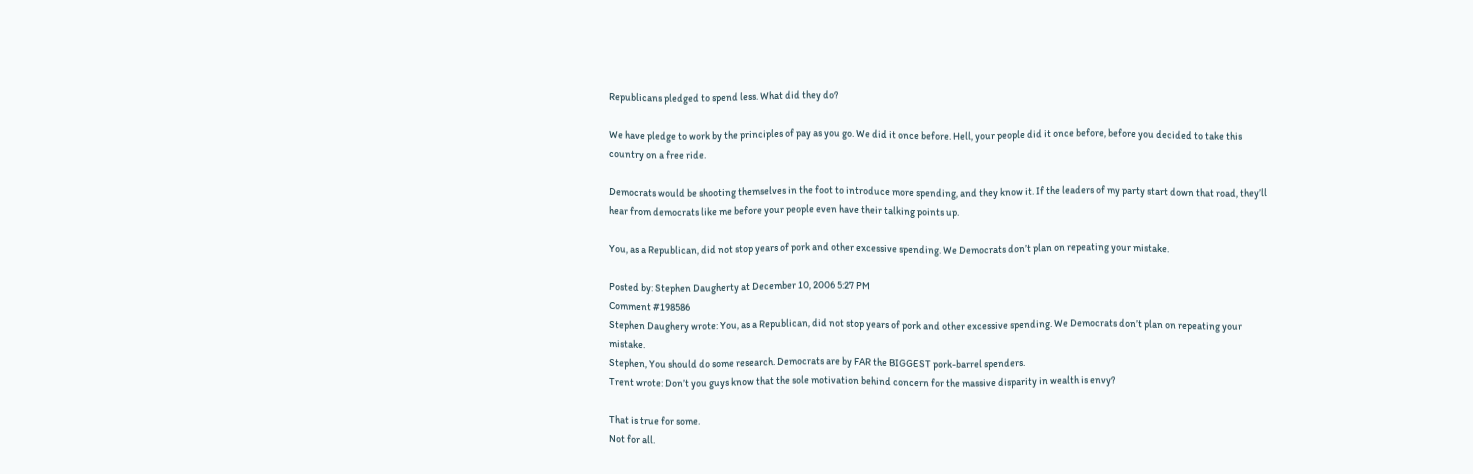Republicans pledged to spend less. What did they do?

We have pledge to work by the principles of pay as you go. We did it once before. Hell, your people did it once before, before you decided to take this country on a free ride.

Democrats would be shooting themselves in the foot to introduce more spending, and they know it. If the leaders of my party start down that road, they’ll hear from democrats like me before your people even have their talking points up.

You, as a Republican, did not stop years of pork and other excessive spending. We Democrats don’t plan on repeating your mistake.

Posted by: Stephen Daugherty at December 10, 2006 5:27 PM
Comment #198586
Stephen Daughery wrote: You, as a Republican, did not stop years of pork and other excessive spending. We Democrats don’t plan on repeating your mistake.
Stephen, You should do some research. Democrats are by FAR the BIGGEST pork-barrel spenders.
Trent wrote: Don’t you guys know that the sole motivation behind concern for the massive disparity in wealth is envy?

That is true for some.
Not for all.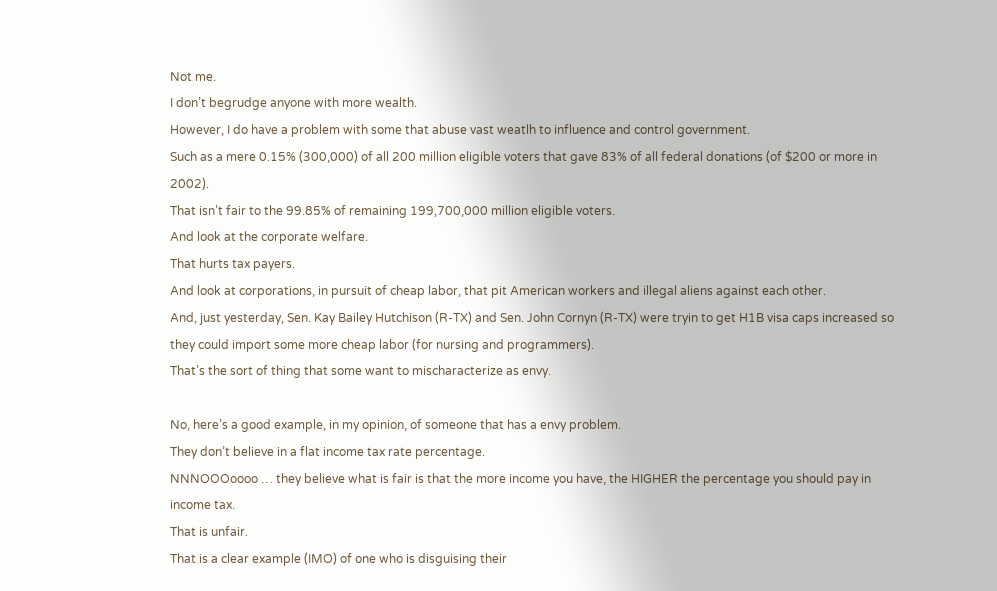Not me.
I don’t begrudge anyone with more wealth.
However, I do have a problem with some that abuse vast weatlh to influence and control government.
Such as a mere 0.15% (300,000) of all 200 million eligible voters that gave 83% of all federal donations (of $200 or more in 2002).
That isn’t fair to the 99.85% of remaining 199,700,000 million eligible voters.
And look at the corporate welfare.
That hurts tax payers.
And look at corporations, in pursuit of cheap labor, that pit American workers and illegal aliens against each other.
And, just yesterday, Sen. Kay Bailey Hutchison (R-TX) and Sen. John Cornyn (R-TX) were tryin to get H1B visa caps increased so they could import some more cheap labor (for nursing and programmers).
That’s the sort of thing that some want to mischaracterize as envy.

No, here’s a good example, in my opinion, of someone that has a envy problem.
They don’t believe in a flat income tax rate percentage.
NNNOOOoooo … they believe what is fair is that the more income you have, the HIGHER the percentage you should pay in income tax.
That is unfair.
That is a clear example (IMO) of one who is disguising their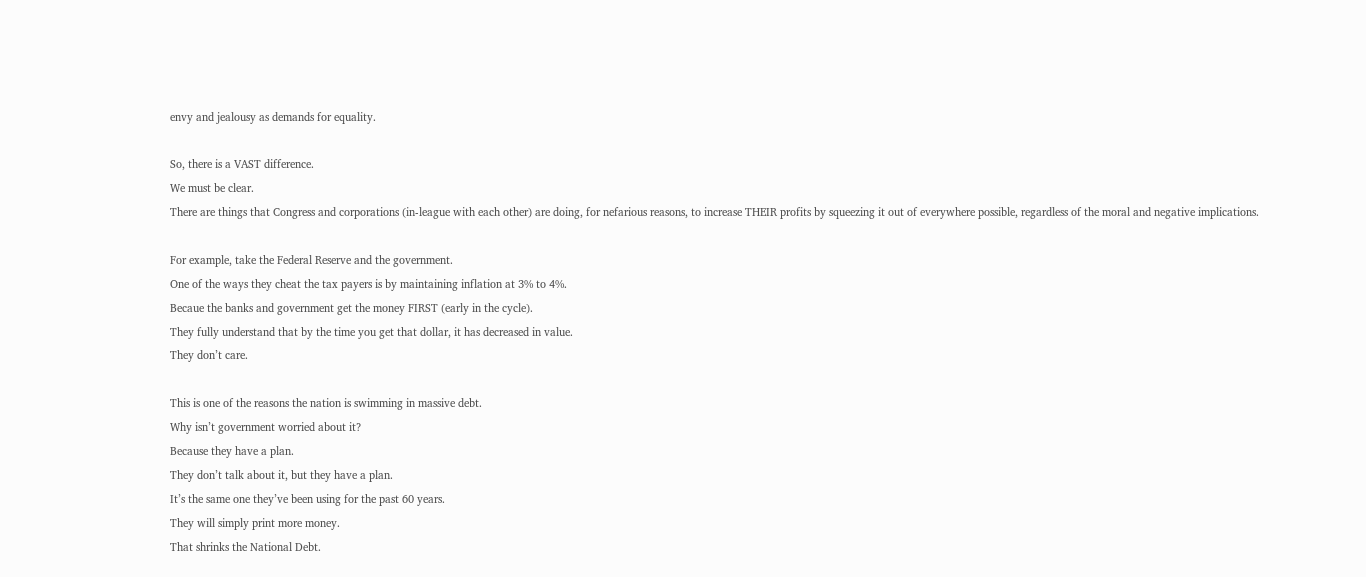envy and jealousy as demands for equality.

So, there is a VAST difference.
We must be clear.
There are things that Congress and corporations (in-league with each other) are doing, for nefarious reasons, to increase THEIR profits by squeezing it out of everywhere possible, regardless of the moral and negative implications.

For example, take the Federal Reserve and the government.
One of the ways they cheat the tax payers is by maintaining inflation at 3% to 4%.
Becaue the banks and government get the money FIRST (early in the cycle).
They fully understand that by the time you get that dollar, it has decreased in value.
They don’t care.

This is one of the reasons the nation is swimming in massive debt.
Why isn’t government worried about it?
Because they have a plan.
They don’t talk about it, but they have a plan.
It’s the same one they’ve been using for the past 60 years.
They will simply print more money.
That shrinks the National Debt.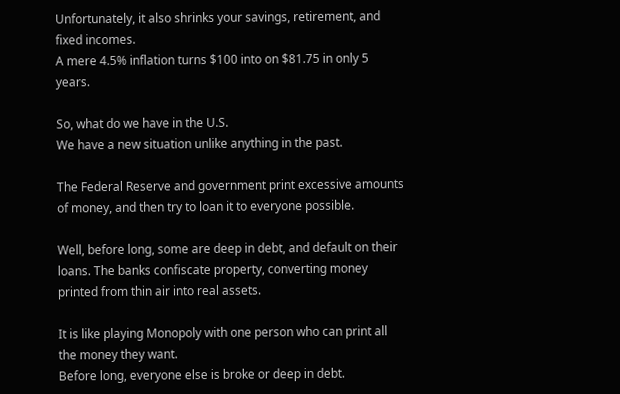Unfortunately, it also shrinks your savings, retirement, and fixed incomes.
A mere 4.5% inflation turns $100 into on $81.75 in only 5 years.

So, what do we have in the U.S.
We have a new situation unlike anything in the past.

The Federal Reserve and government print excessive amounts of money, and then try to loan it to everyone possible.

Well, before long, some are deep in debt, and default on their loans. The banks confiscate property, converting money printed from thin air into real assets.

It is like playing Monopoly with one person who can print all the money they want.
Before long, everyone else is broke or deep in debt.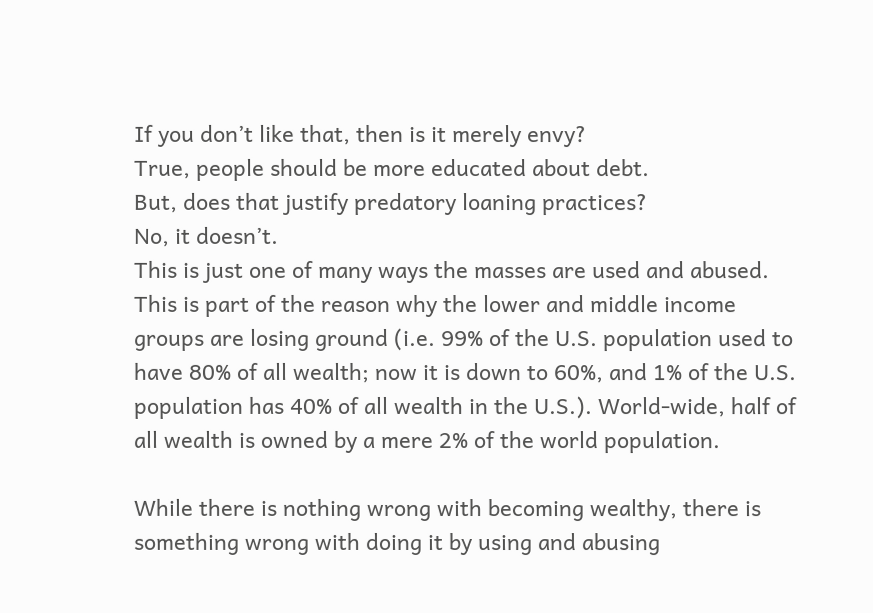If you don’t like that, then is it merely envy?
True, people should be more educated about debt.
But, does that justify predatory loaning practices?
No, it doesn’t.
This is just one of many ways the masses are used and abused.
This is part of the reason why the lower and middle income groups are losing ground (i.e. 99% of the U.S. population used to have 80% of all wealth; now it is down to 60%, and 1% of the U.S. population has 40% of all wealth in the U.S.). World-wide, half of all wealth is owned by a mere 2% of the world population.

While there is nothing wrong with becoming wealthy, there is something wrong with doing it by using and abusing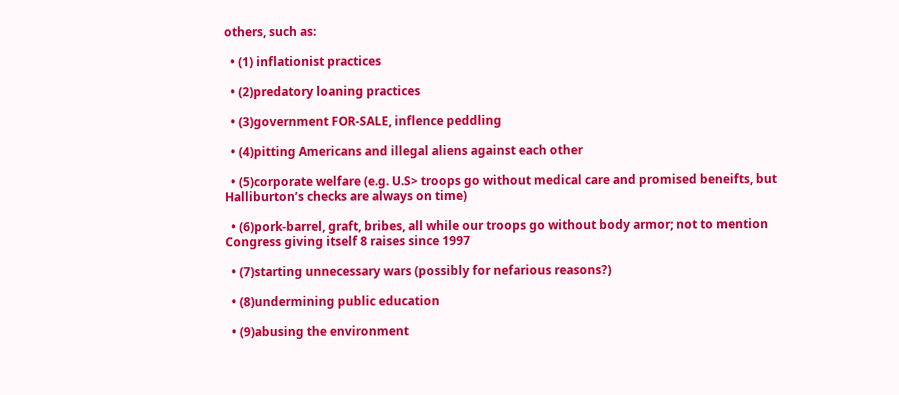others, such as:

  • (1) inflationist practices

  • (2)predatory loaning practices

  • (3)government FOR-SALE, inflence peddling

  • (4)pitting Americans and illegal aliens against each other

  • (5)corporate welfare (e.g. U.S> troops go without medical care and promised beneifts, but Halliburton’s checks are always on time)

  • (6)pork-barrel, graft, bribes, all while our troops go without body armor; not to mention Congress giving itself 8 raises since 1997

  • (7)starting unnecessary wars (possibly for nefarious reasons?)

  • (8)undermining public education

  • (9)abusing the environment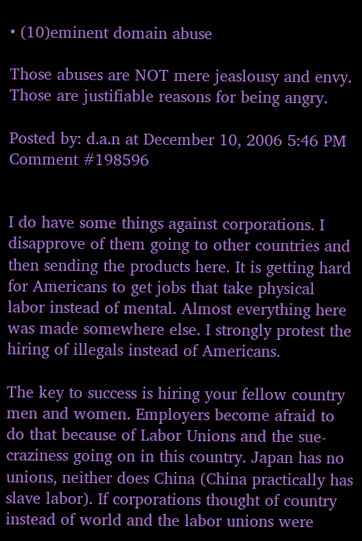• (10)eminent domain abuse

Those abuses are NOT mere jeaslousy and envy.
Those are justifiable reasons for being angry.

Posted by: d.a.n at December 10, 2006 5:46 PM
Comment #198596


I do have some things against corporations. I disapprove of them going to other countries and then sending the products here. It is getting hard for Americans to get jobs that take physical labor instead of mental. Almost everything here was made somewhere else. I strongly protest the hiring of illegals instead of Americans.

The key to success is hiring your fellow country men and women. Employers become afraid to do that because of Labor Unions and the sue-craziness going on in this country. Japan has no unions, neither does China (China practically has slave labor). If corporations thought of country instead of world and the labor unions were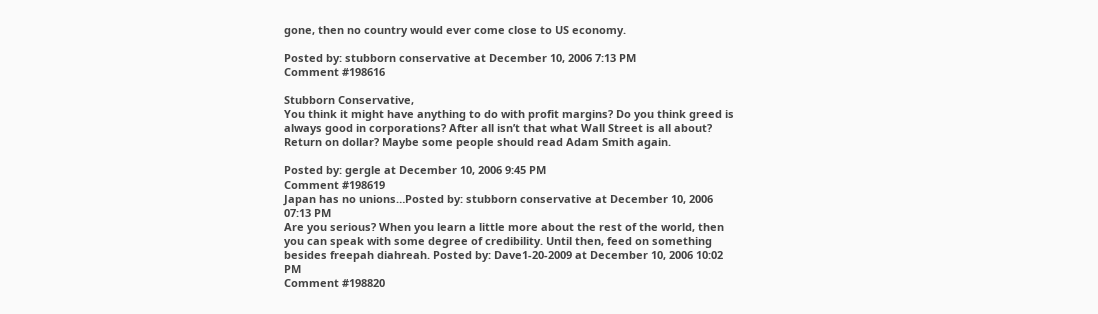gone, then no country would ever come close to US economy.

Posted by: stubborn conservative at December 10, 2006 7:13 PM
Comment #198616

Stubborn Conservative,
You think it might have anything to do with profit margins? Do you think greed is always good in corporations? After all isn’t that what Wall Street is all about? Return on dollar? Maybe some people should read Adam Smith again.

Posted by: gergle at December 10, 2006 9:45 PM
Comment #198619
Japan has no unions…Posted by: stubborn conservative at December 10, 2006 07:13 PM
Are you serious? When you learn a little more about the rest of the world, then you can speak with some degree of credibility. Until then, feed on something besides freepah diahreah. Posted by: Dave1-20-2009 at December 10, 2006 10:02 PM
Comment #198820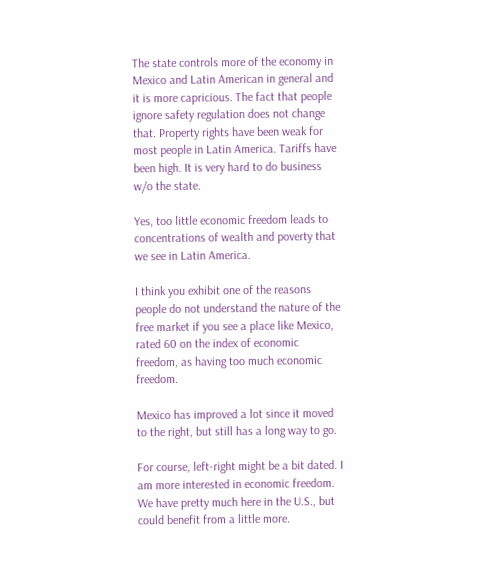The state controls more of the economy in Mexico and Latin American in general and it is more capricious. The fact that people ignore safety regulation does not change that. Property rights have been weak for most people in Latin America. Tariffs have been high. It is very hard to do business w/o the state.

Yes, too little economic freedom leads to concentrations of wealth and poverty that we see in Latin America.

I think you exhibit one of the reasons people do not understand the nature of the free market if you see a place like Mexico, rated 60 on the index of economic freedom, as having too much economic freedom.

Mexico has improved a lot since it moved to the right, but still has a long way to go.

For course, left-right might be a bit dated. I am more interested in economic freedom. We have pretty much here in the U.S., but could benefit from a little more.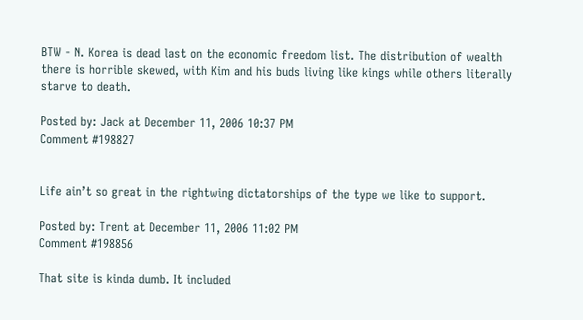BTW - N. Korea is dead last on the economic freedom list. The distribution of wealth there is horrible skewed, with Kim and his buds living like kings while others literally starve to death.

Posted by: Jack at December 11, 2006 10:37 PM
Comment #198827


Life ain’t so great in the rightwing dictatorships of the type we like to support.

Posted by: Trent at December 11, 2006 11:02 PM
Comment #198856

That site is kinda dumb. It included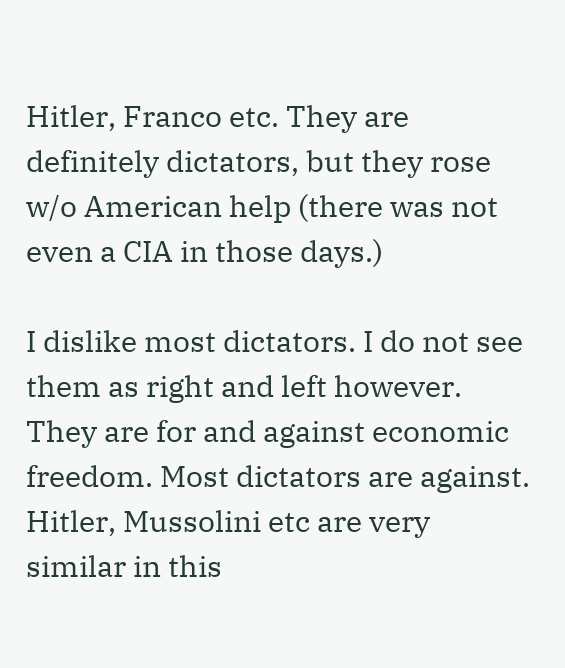Hitler, Franco etc. They are definitely dictators, but they rose w/o American help (there was not even a CIA in those days.)

I dislike most dictators. I do not see them as right and left however. They are for and against economic freedom. Most dictators are against. Hitler, Mussolini etc are very similar in this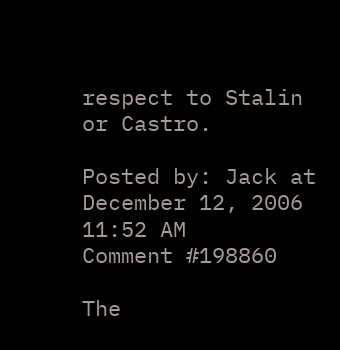respect to Stalin or Castro.

Posted by: Jack at December 12, 2006 11:52 AM
Comment #198860

The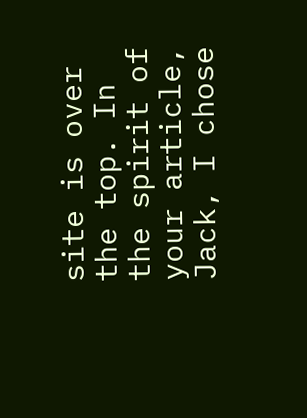site is over the top. In the spirit of your article, Jack, I chose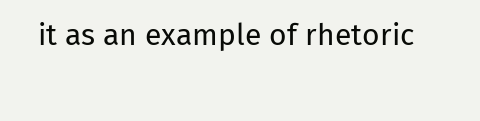it as an example of rhetoric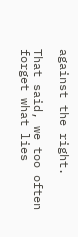against the right.

That said, we too often forget what lies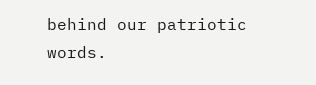behind our patriotic words.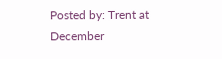Posted by: Trent at December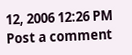12, 2006 12:26 PM
Post a comment